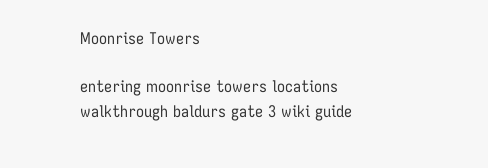Moonrise Towers

entering moonrise towers locations walkthrough baldurs gate 3 wiki guide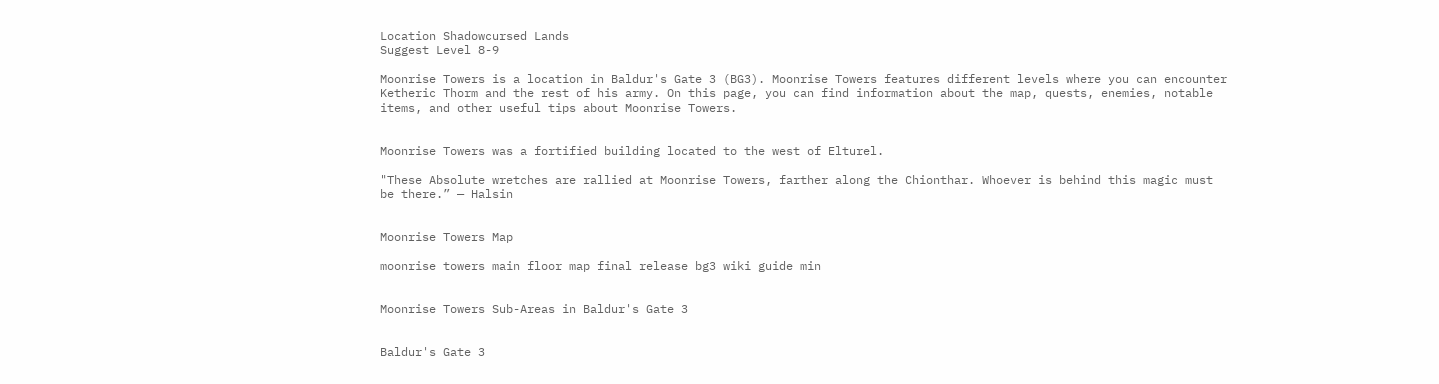Location Shadowcursed Lands
Suggest Level 8-9

Moonrise Towers is a location in Baldur's Gate 3 (BG3). Moonrise Towers features different levels where you can encounter Ketheric Thorm and the rest of his army. On this page, you can find information about the map, quests, enemies, notable items, and other useful tips about Moonrise Towers.


Moonrise Towers was a fortified building located to the west of Elturel.

"These Absolute wretches are rallied at Moonrise Towers, farther along the Chionthar. Whoever is behind this magic must be there.” — Halsin


Moonrise Towers Map

moonrise towers main floor map final release bg3 wiki guide min


Moonrise Towers Sub-Areas in Baldur's Gate 3


Baldur's Gate 3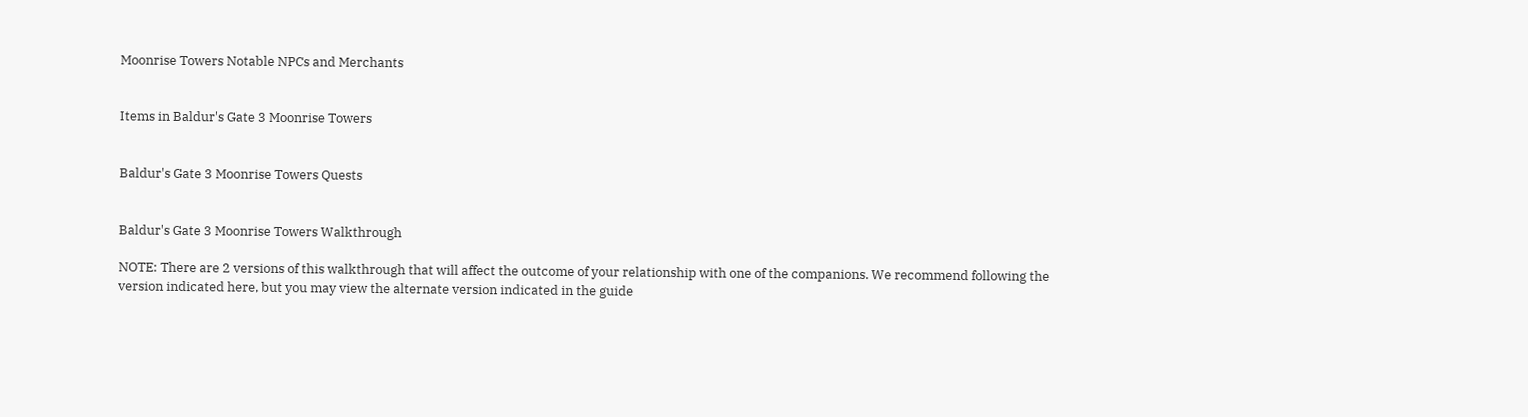Moonrise Towers Notable NPCs and Merchants


Items in Baldur's Gate 3 Moonrise Towers


Baldur's Gate 3 Moonrise Towers Quests


Baldur's Gate 3 Moonrise Towers Walkthrough

NOTE: There are 2 versions of this walkthrough that will affect the outcome of your relationship with one of the companions. We recommend following the version indicated here, but you may view the alternate version indicated in the guide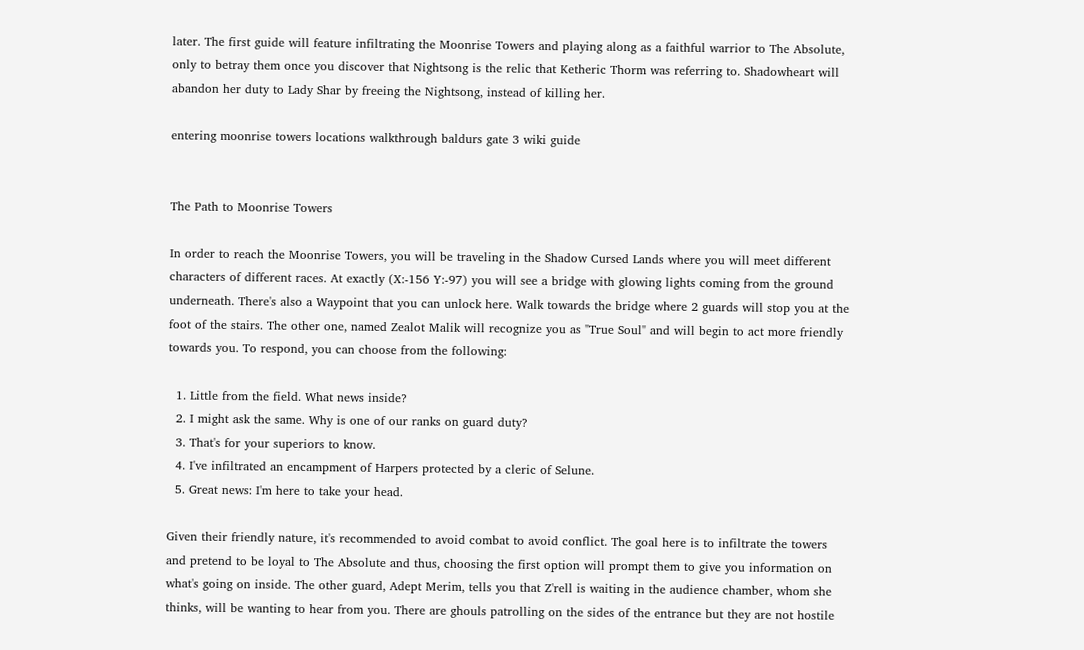later. The first guide will feature infiltrating the Moonrise Towers and playing along as a faithful warrior to The Absolute, only to betray them once you discover that Nightsong is the relic that Ketheric Thorm was referring to. Shadowheart will abandon her duty to Lady Shar by freeing the Nightsong, instead of killing her.

entering moonrise towers locations walkthrough baldurs gate 3 wiki guide


The Path to Moonrise Towers

In order to reach the Moonrise Towers, you will be traveling in the Shadow Cursed Lands where you will meet different characters of different races. At exactly (X:-156 Y:-97) you will see a bridge with glowing lights coming from the ground underneath. There's also a Waypoint that you can unlock here. Walk towards the bridge where 2 guards will stop you at the foot of the stairs. The other one, named Zealot Malik will recognize you as "True Soul" and will begin to act more friendly towards you. To respond, you can choose from the following:

  1. Little from the field. What news inside?
  2. I might ask the same. Why is one of our ranks on guard duty?
  3. That's for your superiors to know.
  4. I've infiltrated an encampment of Harpers protected by a cleric of Selune.
  5. Great news: I'm here to take your head.

Given their friendly nature, it's recommended to avoid combat to avoid conflict. The goal here is to infiltrate the towers and pretend to be loyal to The Absolute and thus, choosing the first option will prompt them to give you information on what's going on inside. The other guard, Adept Merim, tells you that Z'rell is waiting in the audience chamber, whom she thinks, will be wanting to hear from you. There are ghouls patrolling on the sides of the entrance but they are not hostile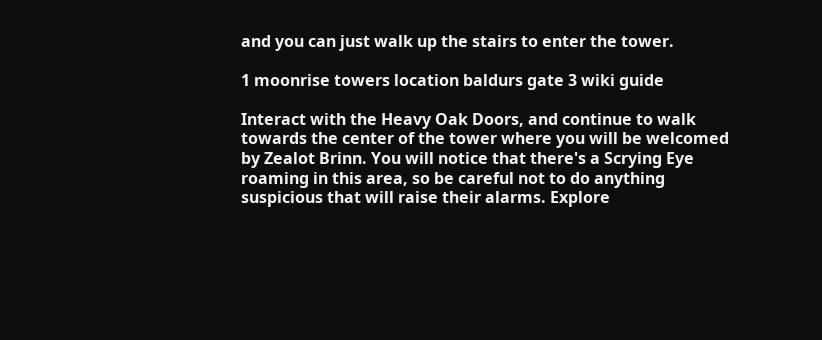and you can just walk up the stairs to enter the tower.

1 moonrise towers location baldurs gate 3 wiki guide

Interact with the Heavy Oak Doors, and continue to walk towards the center of the tower where you will be welcomed by Zealot Brinn. You will notice that there's a Scrying Eye roaming in this area, so be careful not to do anything suspicious that will raise their alarms. Explore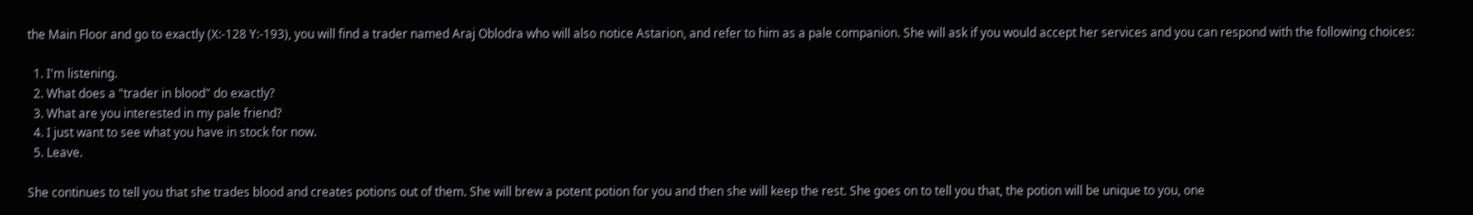the Main Floor and go to exactly (X:-128 Y:-193), you will find a trader named Araj Oblodra who will also notice Astarion, and refer to him as a pale companion. She will ask if you would accept her services and you can respond with the following choices:

  1. I'm listening.
  2. What does a "trader in blood" do exactly?
  3. What are you interested in my pale friend?
  4. I just want to see what you have in stock for now.
  5. Leave.

She continues to tell you that she trades blood and creates potions out of them. She will brew a potent potion for you and then she will keep the rest. She goes on to tell you that, the potion will be unique to you, one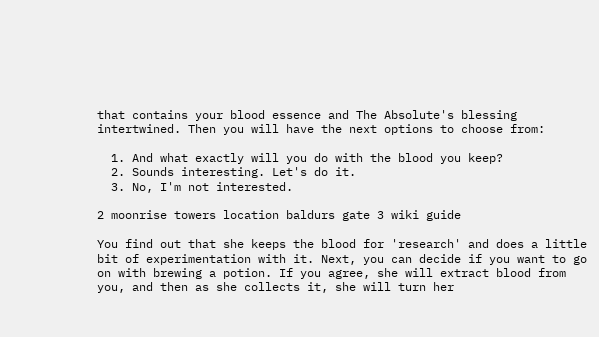that contains your blood essence and The Absolute's blessing intertwined. Then you will have the next options to choose from:

  1. And what exactly will you do with the blood you keep?
  2. Sounds interesting. Let's do it.
  3. No, I'm not interested.

2 moonrise towers location baldurs gate 3 wiki guide

You find out that she keeps the blood for 'research' and does a little bit of experimentation with it. Next, you can decide if you want to go on with brewing a potion. If you agree, she will extract blood from you, and then as she collects it, she will turn her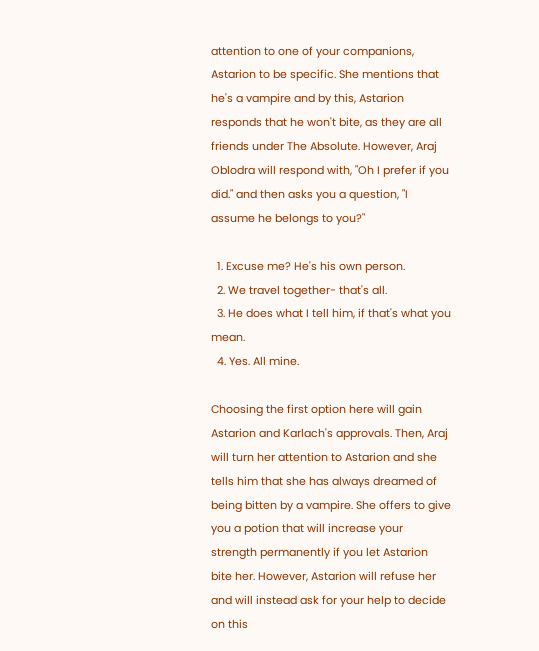attention to one of your companions, Astarion to be specific. She mentions that he's a vampire and by this, Astarion responds that he won't bite, as they are all friends under The Absolute. However, Araj Oblodra will respond with, "Oh I prefer if you did." and then asks you a question, "I assume he belongs to you?"

  1. Excuse me? He's his own person.
  2. We travel together- that's all.
  3. He does what I tell him, if that's what you mean.
  4. Yes. All mine.

Choosing the first option here will gain Astarion and Karlach's approvals. Then, Araj will turn her attention to Astarion and she tells him that she has always dreamed of being bitten by a vampire. She offers to give you a potion that will increase your strength permanently if you let Astarion bite her. However, Astarion will refuse her and will instead ask for your help to decide on this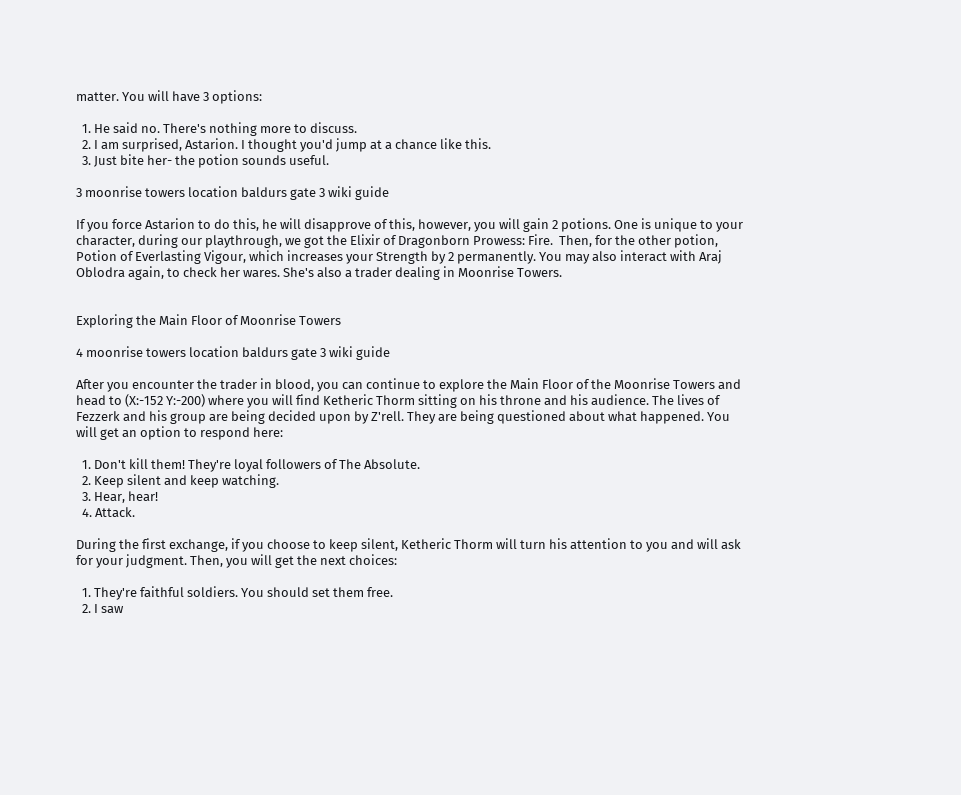matter. You will have 3 options:

  1. He said no. There's nothing more to discuss.
  2. I am surprised, Astarion. I thought you'd jump at a chance like this.
  3. Just bite her- the potion sounds useful.

3 moonrise towers location baldurs gate 3 wiki guide

If you force Astarion to do this, he will disapprove of this, however, you will gain 2 potions. One is unique to your character, during our playthrough, we got the Elixir of Dragonborn Prowess: Fire.  Then, for the other potion, Potion of Everlasting Vigour, which increases your Strength by 2 permanently. You may also interact with Araj Oblodra again, to check her wares. She's also a trader dealing in Moonrise Towers.


Exploring the Main Floor of Moonrise Towers

4 moonrise towers location baldurs gate 3 wiki guide

After you encounter the trader in blood, you can continue to explore the Main Floor of the Moonrise Towers and head to (X:-152 Y:-200) where you will find Ketheric Thorm sitting on his throne and his audience. The lives of Fezzerk and his group are being decided upon by Z'rell. They are being questioned about what happened. You will get an option to respond here:

  1. Don't kill them! They're loyal followers of The Absolute.
  2. Keep silent and keep watching.
  3. Hear, hear!
  4. Attack.

During the first exchange, if you choose to keep silent, Ketheric Thorm will turn his attention to you and will ask for your judgment. Then, you will get the next choices:

  1. They're faithful soldiers. You should set them free.
  2. I saw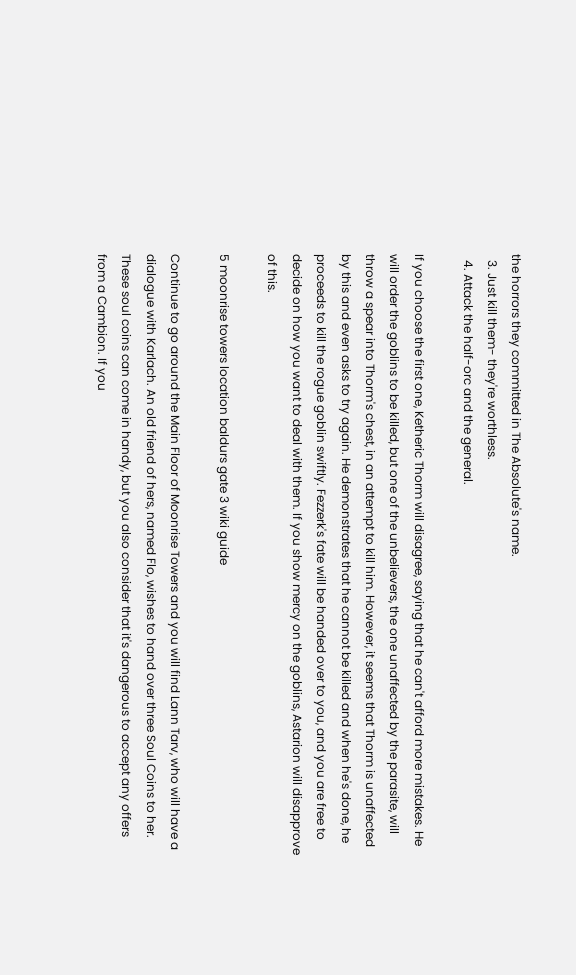the horrors they committed in The Absolute's name.
  3. Just kill them- they're worthless.
  4. Attack the half-orc and the general.

If you choose the first one, Ketheric Thorm will disagree, saying that he can't afford more mistakes. He will order the goblins to be killed, but one of the unbelievers, the one unaffected by the parasite, will throw a spear into Thorm's chest, in an attempt to kill him. However, it seems that Thorm is unaffected by this and even asks to try again. He demonstrates that he cannot be killed and when he's done, he proceeds to kill the rogue goblin swiftly. Fezzerk's fate will be handed over to you, and you are free to decide on how you want to deal with them. If you show mercy on the goblins, Astarion will disapprove of this.

5 moonrise towers location baldurs gate 3 wiki guide

Continue to go around the Main Floor of Moonrise Towers and you will find Lann Tarv, who will have a dialogue with Karlach. An old friend of hers, named Flo, wishes to hand over three Soul Coins to her. These soul coins can come in handy, but you also consider that it's dangerous to accept any offers from a Cambion. If you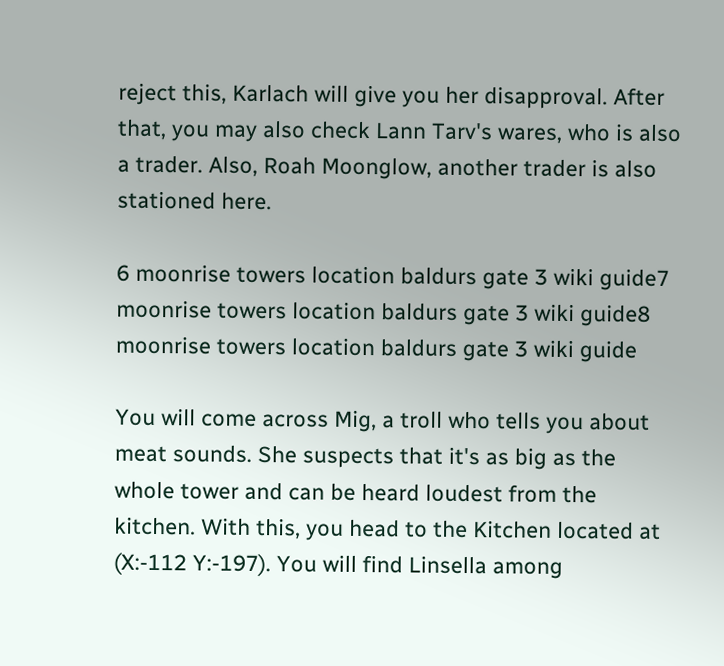reject this, Karlach will give you her disapproval. After that, you may also check Lann Tarv's wares, who is also a trader. Also, Roah Moonglow, another trader is also stationed here.

6 moonrise towers location baldurs gate 3 wiki guide7 moonrise towers location baldurs gate 3 wiki guide8 moonrise towers location baldurs gate 3 wiki guide

You will come across Mig, a troll who tells you about meat sounds. She suspects that it's as big as the whole tower and can be heard loudest from the kitchen. With this, you head to the Kitchen located at (X:-112 Y:-197). You will find Linsella among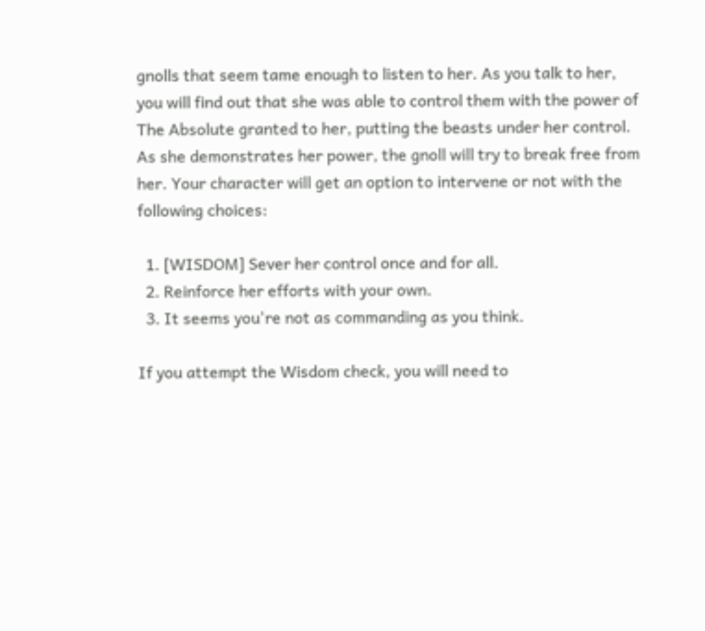gnolls that seem tame enough to listen to her. As you talk to her, you will find out that she was able to control them with the power of The Absolute granted to her, putting the beasts under her control. As she demonstrates her power, the gnoll will try to break free from her. Your character will get an option to intervene or not with the following choices:

  1. [WISDOM] Sever her control once and for all.
  2. Reinforce her efforts with your own.
  3. It seems you're not as commanding as you think.

If you attempt the Wisdom check, you will need to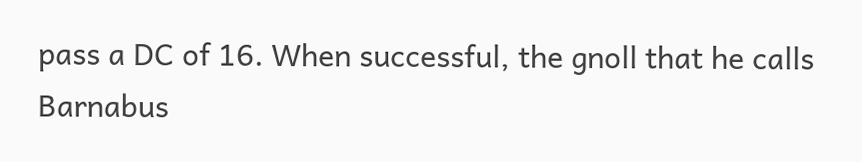pass a DC of 16. When successful, the gnoll that he calls Barnabus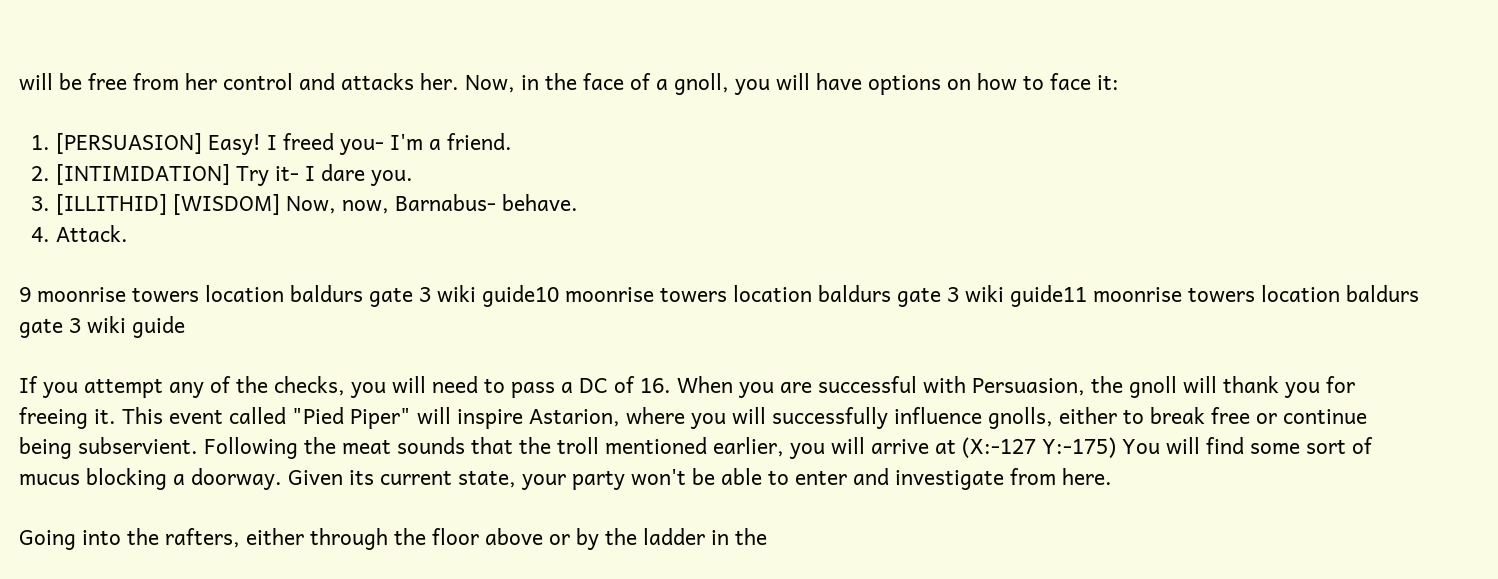will be free from her control and attacks her. Now, in the face of a gnoll, you will have options on how to face it:

  1. [PERSUASION] Easy! I freed you- I'm a friend.
  2. [INTIMIDATION] Try it- I dare you.
  3. [ILLITHID] [WISDOM] Now, now, Barnabus- behave.
  4. Attack.

9 moonrise towers location baldurs gate 3 wiki guide10 moonrise towers location baldurs gate 3 wiki guide11 moonrise towers location baldurs gate 3 wiki guide

If you attempt any of the checks, you will need to pass a DC of 16. When you are successful with Persuasion, the gnoll will thank you for freeing it. This event called "Pied Piper" will inspire Astarion, where you will successfully influence gnolls, either to break free or continue being subservient. Following the meat sounds that the troll mentioned earlier, you will arrive at (X:-127 Y:-175) You will find some sort of mucus blocking a doorway. Given its current state, your party won't be able to enter and investigate from here.

Going into the rafters, either through the floor above or by the ladder in the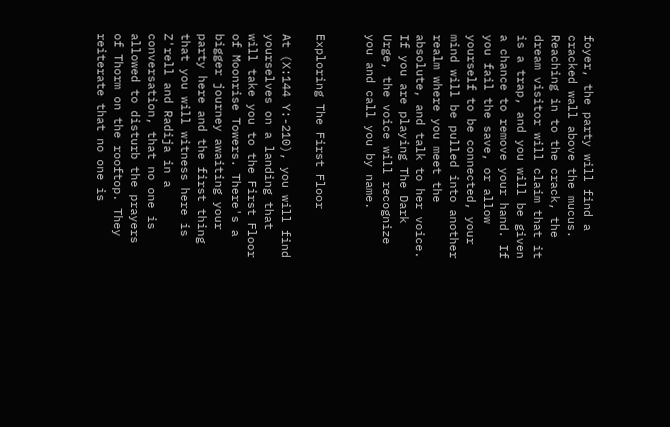foyer, the party will find a cracked wall above the mucus. Reaching in to the crack, the dream visitor will claim that it is a trap, and you will be given a chance to remove your hand. If you fail the save, or allow yourself to be connected, your mind will be pulled into another realm where you meet the absolute, and talk to her voice. If you are playing The Dark Urge, the voice will recognize you and call you by name.


Exploring The First Floor

At (X:144 Y:-210), you will find yourselves on a landing that will take you to the First Floor of Moonrise Towers. There's a bigger journey awaiting your party here and the first thing that you will witness here is Z'rell and Radija in a conversation, that no one is allowed to disturb the prayers of Thorm on the rooftop. They reiterate that no one is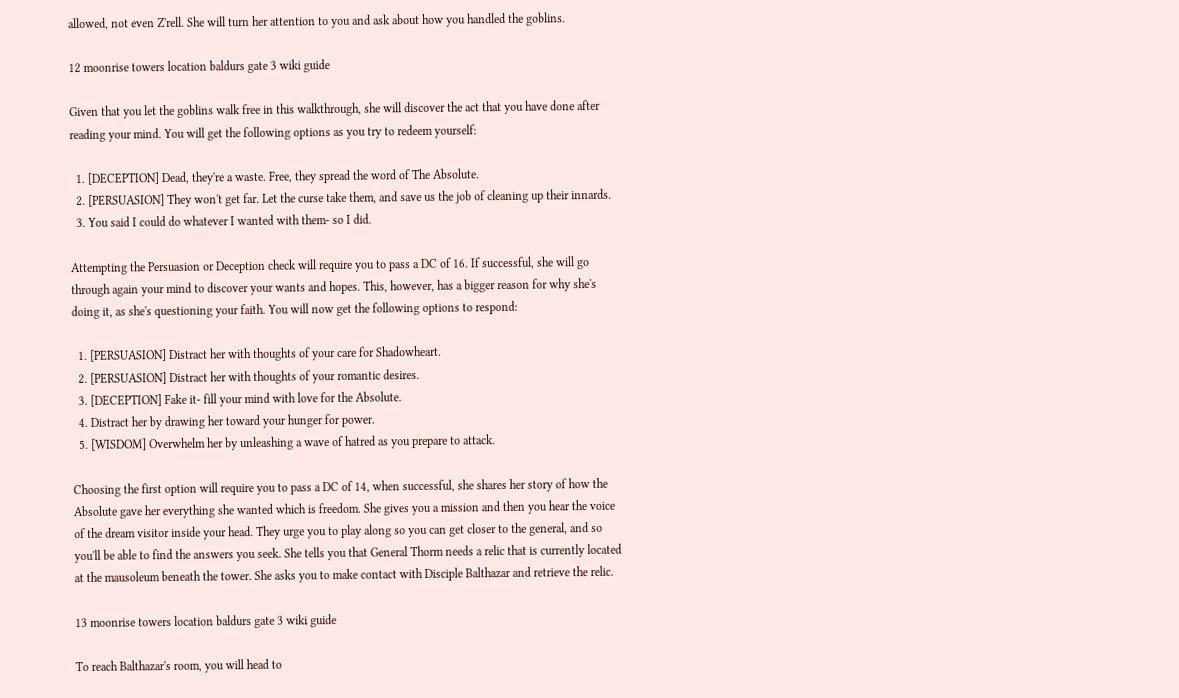allowed, not even Z'rell. She will turn her attention to you and ask about how you handled the goblins.

12 moonrise towers location baldurs gate 3 wiki guide

Given that you let the goblins walk free in this walkthrough, she will discover the act that you have done after reading your mind. You will get the following options as you try to redeem yourself:

  1. [DECEPTION] Dead, they're a waste. Free, they spread the word of The Absolute.
  2. [PERSUASION] They won't get far. Let the curse take them, and save us the job of cleaning up their innards.
  3. You said I could do whatever I wanted with them- so I did.

Attempting the Persuasion or Deception check will require you to pass a DC of 16. If successful, she will go through again your mind to discover your wants and hopes. This, however, has a bigger reason for why she's doing it, as she's questioning your faith. You will now get the following options to respond:

  1. [PERSUASION] Distract her with thoughts of your care for Shadowheart.
  2. [PERSUASION] Distract her with thoughts of your romantic desires.
  3. [DECEPTION] Fake it- fill your mind with love for the Absolute.
  4. Distract her by drawing her toward your hunger for power.
  5. [WISDOM] Overwhelm her by unleashing a wave of hatred as you prepare to attack.

Choosing the first option will require you to pass a DC of 14, when successful, she shares her story of how the Absolute gave her everything she wanted which is freedom. She gives you a mission and then you hear the voice of the dream visitor inside your head. They urge you to play along so you can get closer to the general, and so you'll be able to find the answers you seek. She tells you that General Thorm needs a relic that is currently located at the mausoleum beneath the tower. She asks you to make contact with Disciple Balthazar and retrieve the relic.

13 moonrise towers location baldurs gate 3 wiki guide

To reach Balthazar's room, you will head to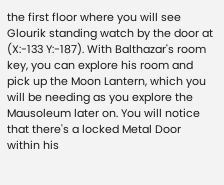the first floor where you will see Glourik standing watch by the door at (X:-133 Y:-187). With Balthazar's room key, you can explore his room and pick up the Moon Lantern, which you will be needing as you explore the Mausoleum later on. You will notice that there's a locked Metal Door within his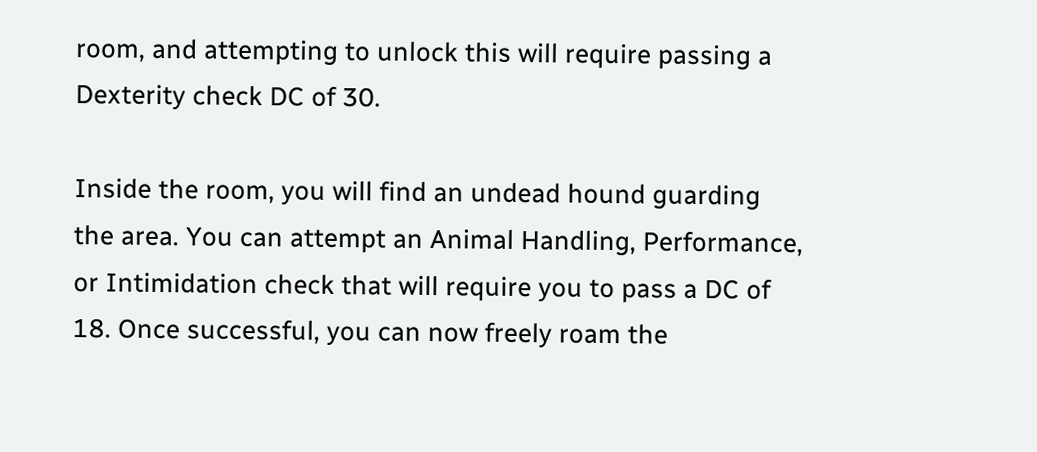room, and attempting to unlock this will require passing a Dexterity check DC of 30.

Inside the room, you will find an undead hound guarding the area. You can attempt an Animal Handling, Performance, or Intimidation check that will require you to pass a DC of 18. Once successful, you can now freely roam the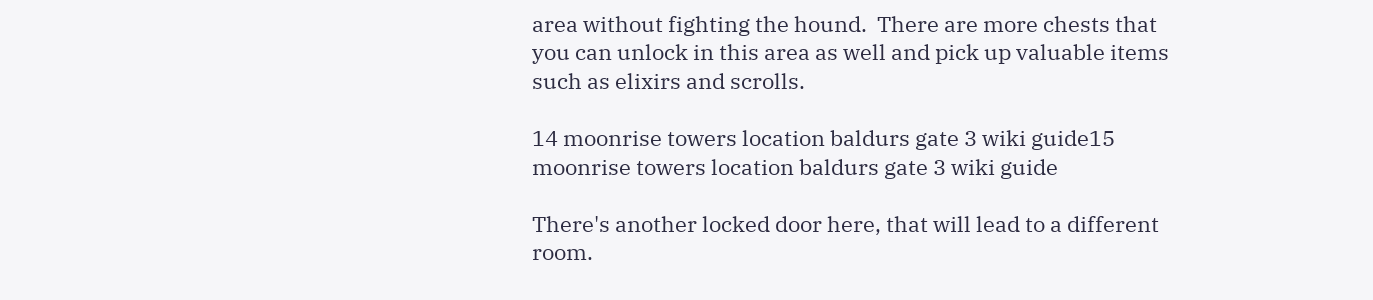area without fighting the hound.  There are more chests that you can unlock in this area as well and pick up valuable items such as elixirs and scrolls.

14 moonrise towers location baldurs gate 3 wiki guide15 moonrise towers location baldurs gate 3 wiki guide

There's another locked door here, that will lead to a different room.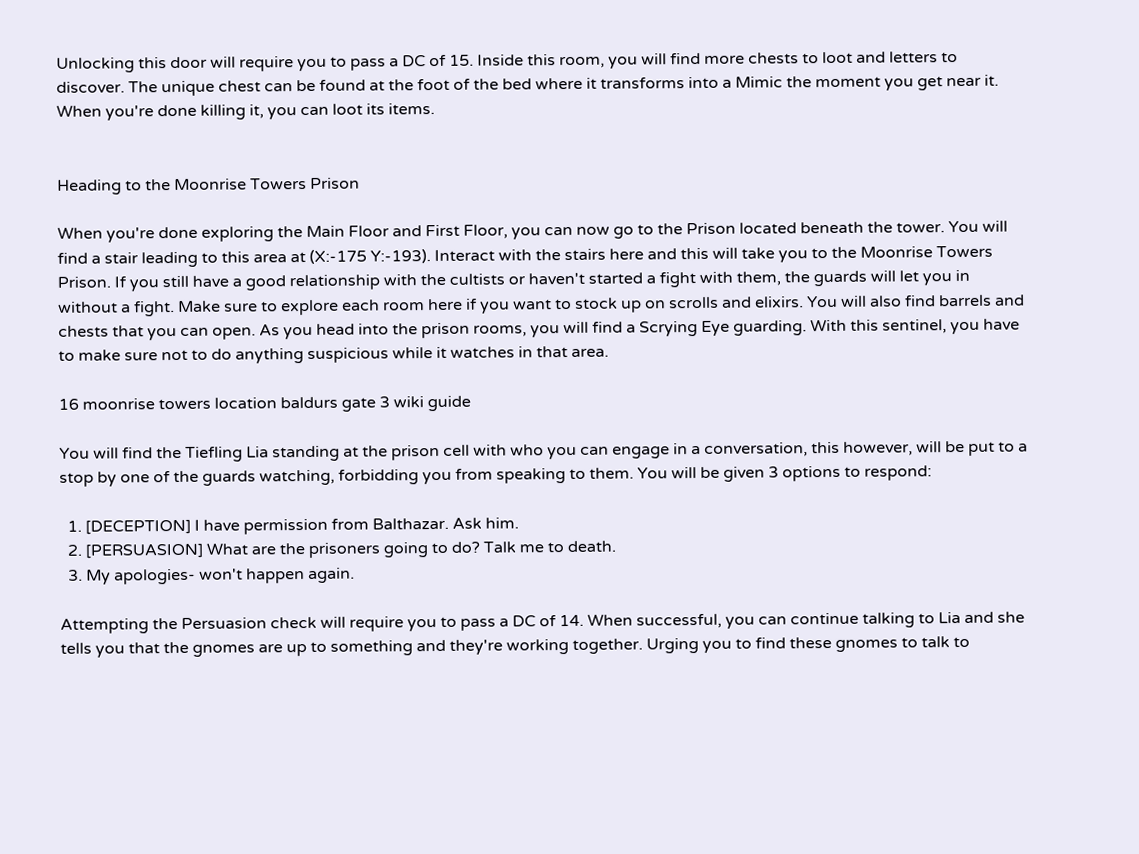Unlocking this door will require you to pass a DC of 15. Inside this room, you will find more chests to loot and letters to discover. The unique chest can be found at the foot of the bed where it transforms into a Mimic the moment you get near it. When you're done killing it, you can loot its items.


Heading to the Moonrise Towers Prison

When you're done exploring the Main Floor and First Floor, you can now go to the Prison located beneath the tower. You will find a stair leading to this area at (X:-175 Y:-193). Interact with the stairs here and this will take you to the Moonrise Towers Prison. If you still have a good relationship with the cultists or haven't started a fight with them, the guards will let you in without a fight. Make sure to explore each room here if you want to stock up on scrolls and elixirs. You will also find barrels and chests that you can open. As you head into the prison rooms, you will find a Scrying Eye guarding. With this sentinel, you have to make sure not to do anything suspicious while it watches in that area.

16 moonrise towers location baldurs gate 3 wiki guide

You will find the Tiefling Lia standing at the prison cell with who you can engage in a conversation, this however, will be put to a stop by one of the guards watching, forbidding you from speaking to them. You will be given 3 options to respond:

  1. [DECEPTION] I have permission from Balthazar. Ask him.
  2. [PERSUASION] What are the prisoners going to do? Talk me to death.
  3. My apologies- won't happen again.

Attempting the Persuasion check will require you to pass a DC of 14. When successful, you can continue talking to Lia and she tells you that the gnomes are up to something and they're working together. Urging you to find these gnomes to talk to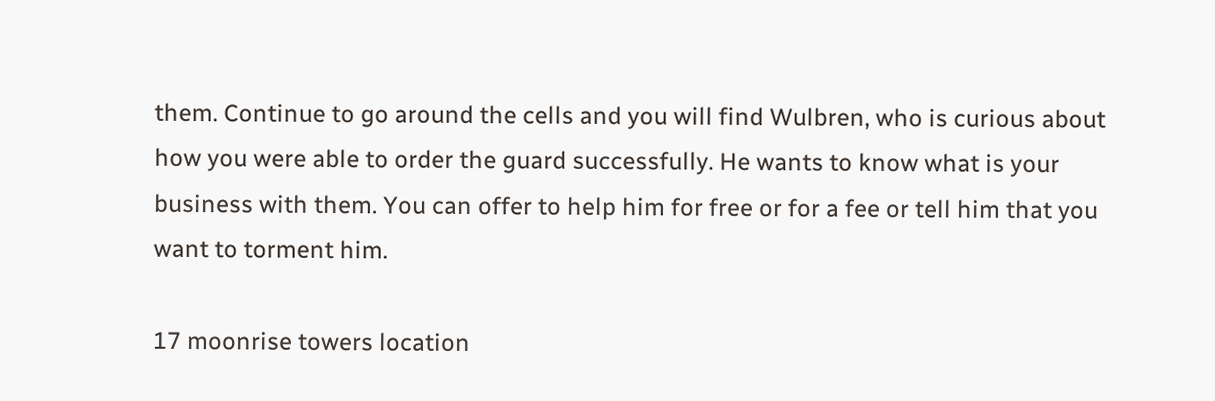them. Continue to go around the cells and you will find Wulbren, who is curious about how you were able to order the guard successfully. He wants to know what is your business with them. You can offer to help him for free or for a fee or tell him that you want to torment him.

17 moonrise towers location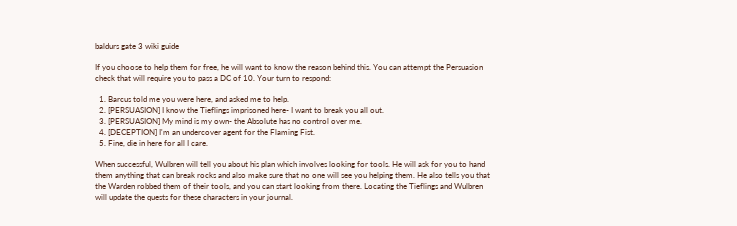baldurs gate 3 wiki guide

If you choose to help them for free, he will want to know the reason behind this. You can attempt the Persuasion check that will require you to pass a DC of 10. Your turn to respond:

  1. Barcus told me you were here, and asked me to help.
  2. [PERSUASION] I know the Tieflings imprisoned here- I want to break you all out.
  3. [PERSUASION] My mind is my own- the Absolute has no control over me.
  4. [DECEPTION] I'm an undercover agent for the Flaming Fist.
  5. Fine, die in here for all I care.

When successful, Wulbren will tell you about his plan which involves looking for tools. He will ask for you to hand them anything that can break rocks and also make sure that no one will see you helping them. He also tells you that the Warden robbed them of their tools, and you can start looking from there. Locating the Tieflings and Wulbren will update the quests for these characters in your journal.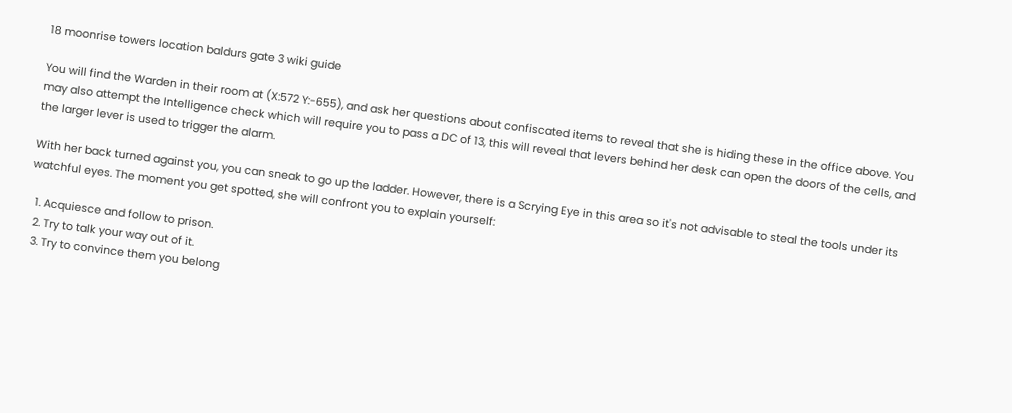18 moonrise towers location baldurs gate 3 wiki guide

You will find the Warden in their room at (X:572 Y:-655), and ask her questions about confiscated items to reveal that she is hiding these in the office above. You may also attempt the Intelligence check which will require you to pass a DC of 13, this will reveal that levers behind her desk can open the doors of the cells, and the larger lever is used to trigger the alarm.

With her back turned against you, you can sneak to go up the ladder. However, there is a Scrying Eye in this area so it's not advisable to steal the tools under its watchful eyes. The moment you get spotted, she will confront you to explain yourself:

  1. Acquiesce and follow to prison.
  2. Try to talk your way out of it.
  3. Try to convince them you belong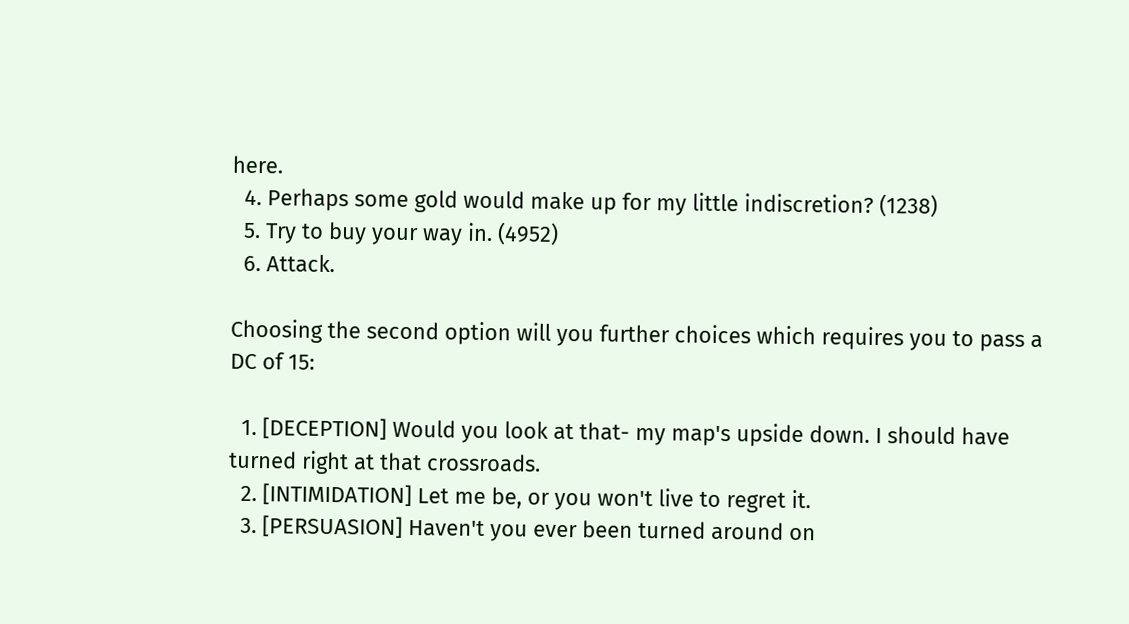here.
  4. Perhaps some gold would make up for my little indiscretion? (1238)
  5. Try to buy your way in. (4952)
  6. Attack.

Choosing the second option will you further choices which requires you to pass a DC of 15:

  1. [DECEPTION] Would you look at that- my map's upside down. I should have turned right at that crossroads.
  2. [INTIMIDATION] Let me be, or you won't live to regret it.
  3. [PERSUASION] Haven't you ever been turned around on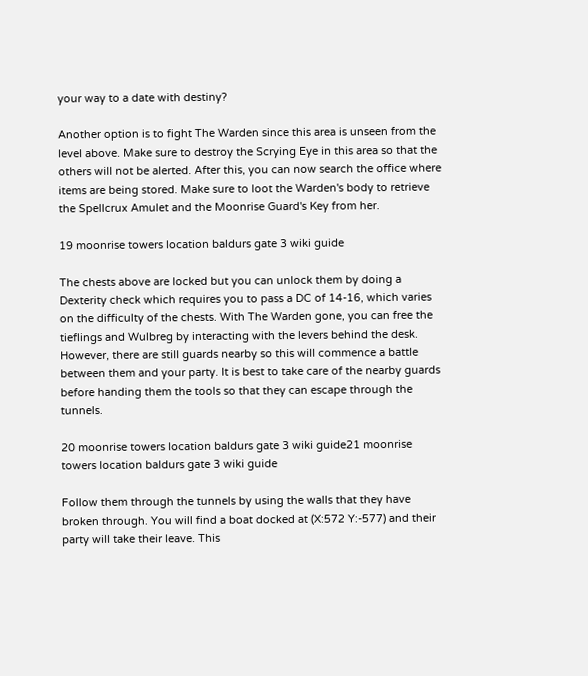your way to a date with destiny?

Another option is to fight The Warden since this area is unseen from the level above. Make sure to destroy the Scrying Eye in this area so that the others will not be alerted. After this, you can now search the office where items are being stored. Make sure to loot the Warden's body to retrieve the Spellcrux Amulet and the Moonrise Guard's Key from her.

19 moonrise towers location baldurs gate 3 wiki guide

The chests above are locked but you can unlock them by doing a Dexterity check which requires you to pass a DC of 14-16, which varies on the difficulty of the chests. With The Warden gone, you can free the tieflings and Wulbreg by interacting with the levers behind the desk. However, there are still guards nearby so this will commence a battle between them and your party. It is best to take care of the nearby guards before handing them the tools so that they can escape through the tunnels.

20 moonrise towers location baldurs gate 3 wiki guide21 moonrise towers location baldurs gate 3 wiki guide

Follow them through the tunnels by using the walls that they have broken through. You will find a boat docked at (X:572 Y:-577) and their party will take their leave. This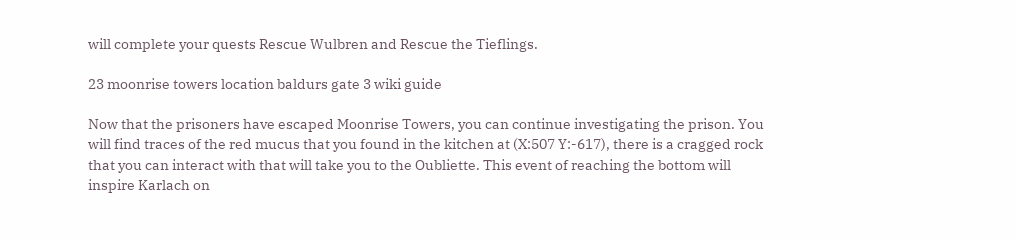will complete your quests Rescue Wulbren and Rescue the Tieflings.

23 moonrise towers location baldurs gate 3 wiki guide

Now that the prisoners have escaped Moonrise Towers, you can continue investigating the prison. You will find traces of the red mucus that you found in the kitchen at (X:507 Y:-617), there is a cragged rock that you can interact with that will take you to the Oubliette. This event of reaching the bottom will inspire Karlach on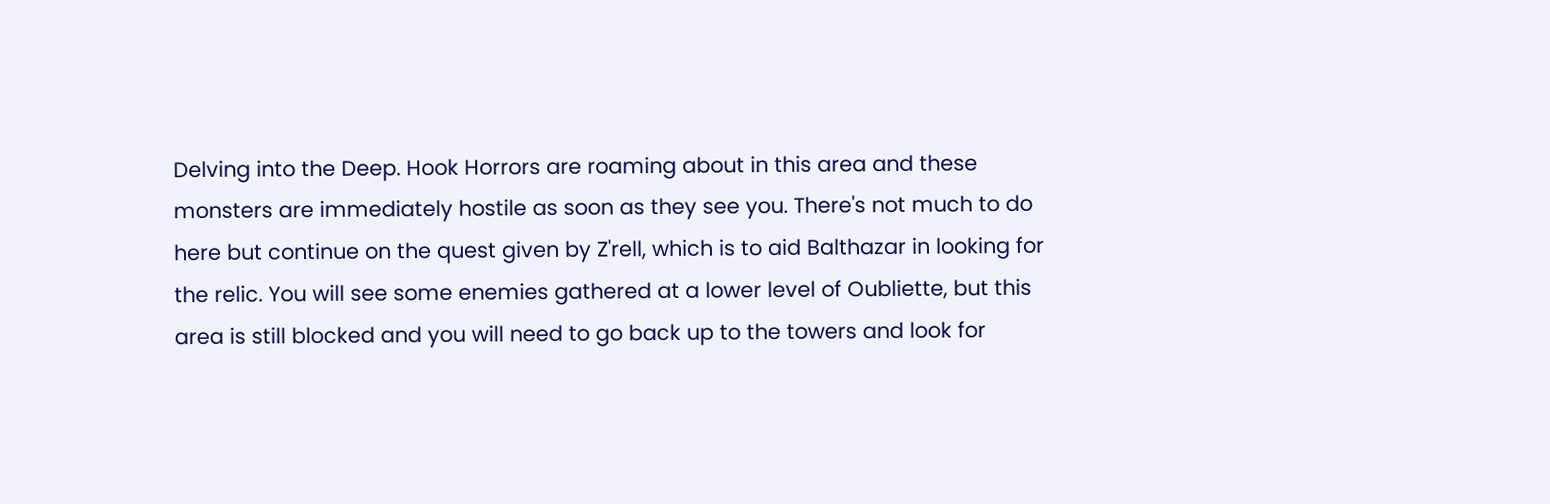Delving into the Deep. Hook Horrors are roaming about in this area and these monsters are immediately hostile as soon as they see you. There's not much to do here but continue on the quest given by Z'rell, which is to aid Balthazar in looking for the relic. You will see some enemies gathered at a lower level of Oubliette, but this area is still blocked and you will need to go back up to the towers and look for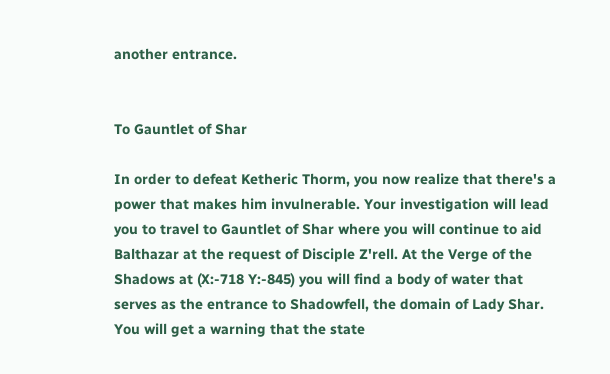another entrance.


To Gauntlet of Shar

In order to defeat Ketheric Thorm, you now realize that there's a power that makes him invulnerable. Your investigation will lead you to travel to Gauntlet of Shar where you will continue to aid Balthazar at the request of Disciple Z'rell. At the Verge of the Shadows at (X:-718 Y:-845) you will find a body of water that serves as the entrance to Shadowfell, the domain of Lady Shar. You will get a warning that the state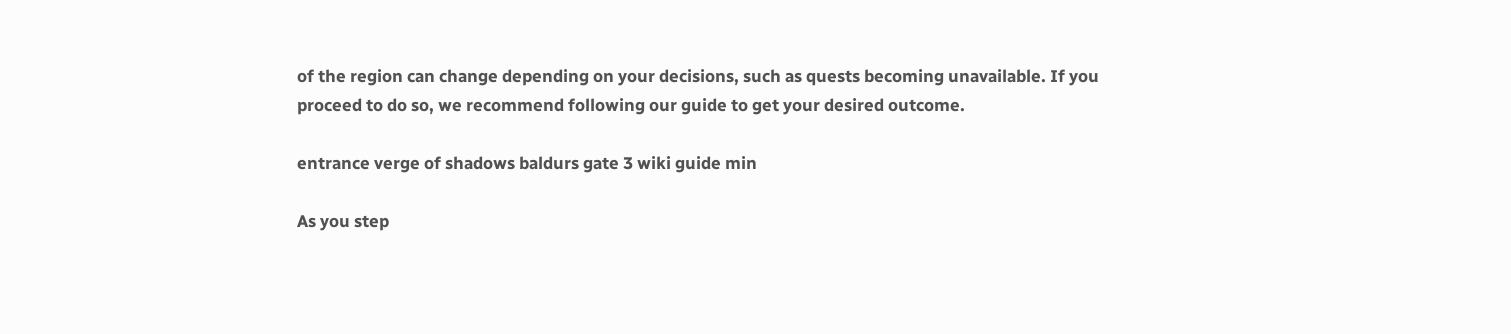of the region can change depending on your decisions, such as quests becoming unavailable. If you proceed to do so, we recommend following our guide to get your desired outcome.

entrance verge of shadows baldurs gate 3 wiki guide min

As you step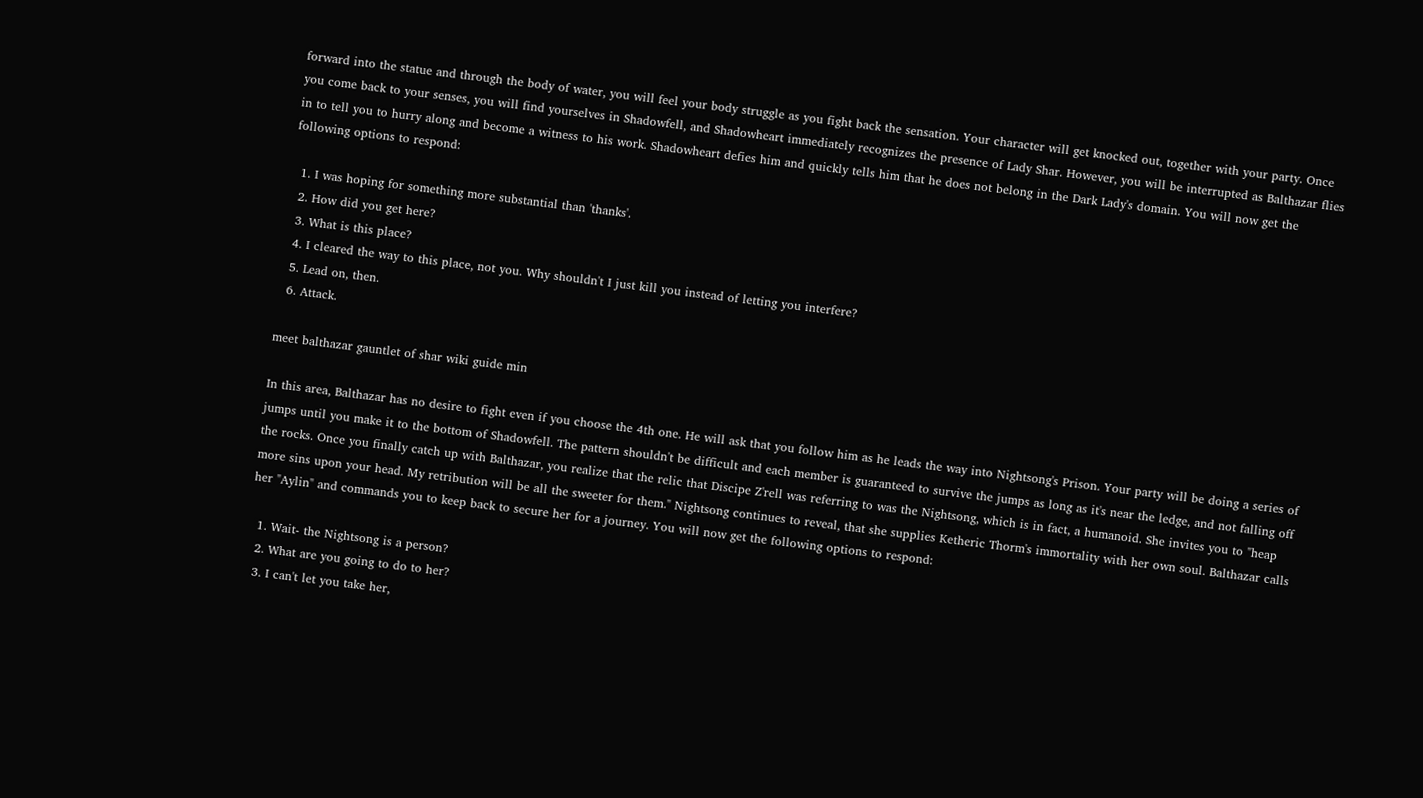forward into the statue and through the body of water, you will feel your body struggle as you fight back the sensation. Your character will get knocked out, together with your party. Once you come back to your senses, you will find yourselves in Shadowfell, and Shadowheart immediately recognizes the presence of Lady Shar. However, you will be interrupted as Balthazar flies in to tell you to hurry along and become a witness to his work. Shadowheart defies him and quickly tells him that he does not belong in the Dark Lady's domain. You will now get the following options to respond:

  1. I was hoping for something more substantial than 'thanks'.
  2. How did you get here?
  3. What is this place?
  4. I cleared the way to this place, not you. Why shouldn't I just kill you instead of letting you interfere?
  5. Lead on, then.
  6. Attack.

meet balthazar gauntlet of shar wiki guide min

In this area, Balthazar has no desire to fight even if you choose the 4th one. He will ask that you follow him as he leads the way into Nightsong's Prison. Your party will be doing a series of jumps until you make it to the bottom of Shadowfell. The pattern shouldn't be difficult and each member is guaranteed to survive the jumps as long as it's near the ledge, and not falling off the rocks. Once you finally catch up with Balthazar, you realize that the relic that Discipe Z'rell was referring to was the Nightsong, which is in fact, a humanoid. She invites you to "heap more sins upon your head. My retribution will be all the sweeter for them." Nightsong continues to reveal, that she supplies Ketheric Thorm's immortality with her own soul. Balthazar calls her "Aylin" and commands you to keep back to secure her for a journey. You will now get the following options to respond:

  1. Wait- the Nightsong is a person?
  2. What are you going to do to her?
  3. I can't let you take her,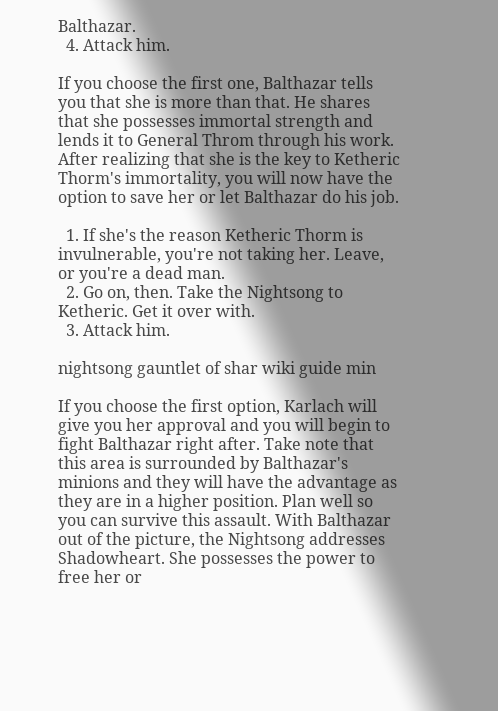Balthazar.
  4. Attack him.

If you choose the first one, Balthazar tells you that she is more than that. He shares that she possesses immortal strength and lends it to General Throm through his work. After realizing that she is the key to Ketheric Thorm's immortality, you will now have the option to save her or let Balthazar do his job.

  1. If she's the reason Ketheric Thorm is invulnerable, you're not taking her. Leave, or you're a dead man.
  2. Go on, then. Take the Nightsong to Ketheric. Get it over with.
  3. Attack him.

nightsong gauntlet of shar wiki guide min

If you choose the first option, Karlach will give you her approval and you will begin to fight Balthazar right after. Take note that this area is surrounded by Balthazar's minions and they will have the advantage as they are in a higher position. Plan well so you can survive this assault. With Balthazar out of the picture, the Nightsong addresses Shadowheart. She possesses the power to free her or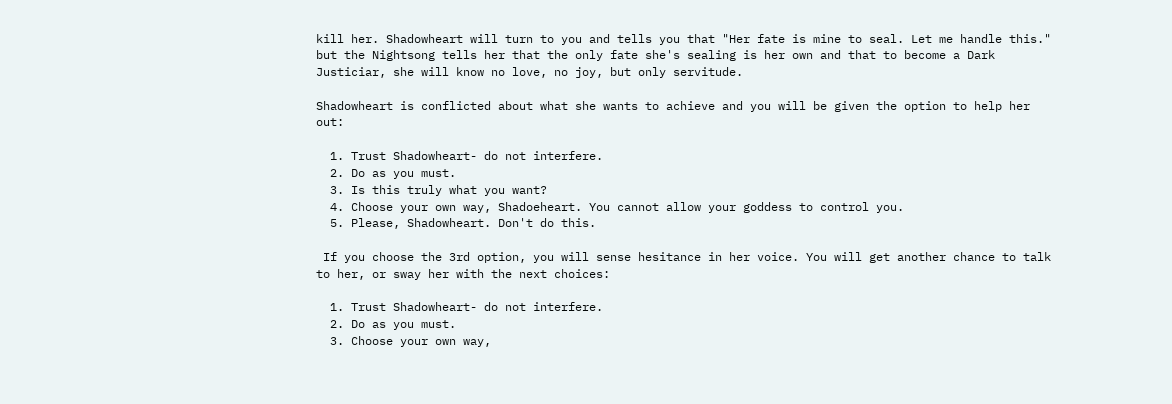kill her. Shadowheart will turn to you and tells you that "Her fate is mine to seal. Let me handle this." but the Nightsong tells her that the only fate she's sealing is her own and that to become a Dark Justiciar, she will know no love, no joy, but only servitude.

Shadowheart is conflicted about what she wants to achieve and you will be given the option to help her out:

  1. Trust Shadowheart- do not interfere.
  2. Do as you must.
  3. Is this truly what you want?
  4. Choose your own way, Shadoeheart. You cannot allow your goddess to control you.
  5. Please, Shadowheart. Don't do this.

 If you choose the 3rd option, you will sense hesitance in her voice. You will get another chance to talk to her, or sway her with the next choices:

  1. Trust Shadowheart- do not interfere.
  2. Do as you must.
  3. Choose your own way,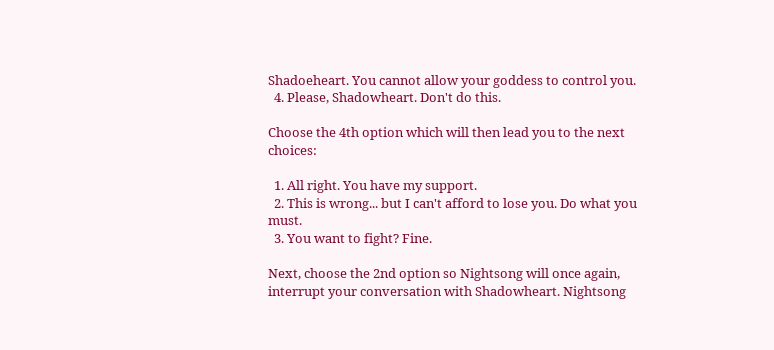Shadoeheart. You cannot allow your goddess to control you.
  4. Please, Shadowheart. Don't do this.

Choose the 4th option which will then lead you to the next choices:

  1. All right. You have my support.
  2. This is wrong... but I can't afford to lose you. Do what you must.
  3. You want to fight? Fine.

Next, choose the 2nd option so Nightsong will once again, interrupt your conversation with Shadowheart. Nightsong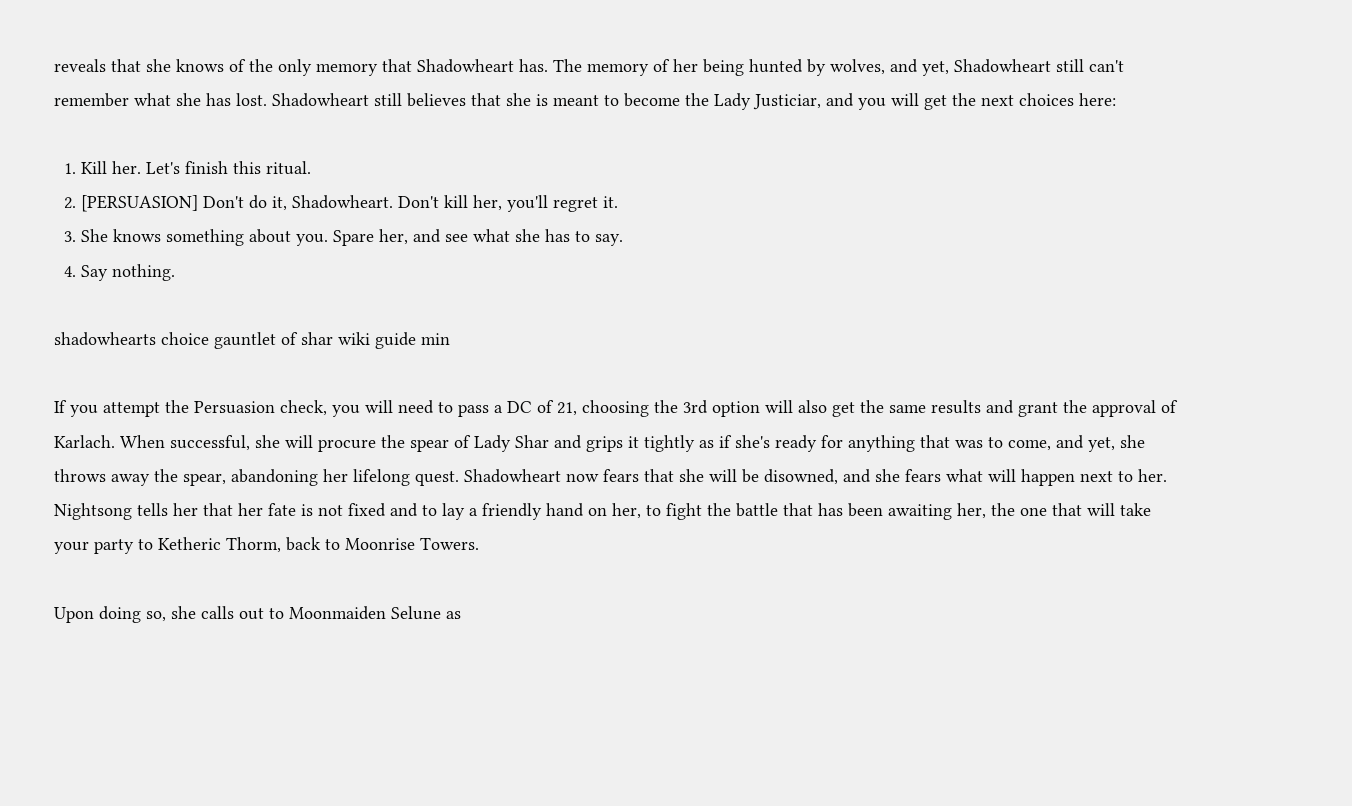reveals that she knows of the only memory that Shadowheart has. The memory of her being hunted by wolves, and yet, Shadowheart still can't remember what she has lost. Shadowheart still believes that she is meant to become the Lady Justiciar, and you will get the next choices here:

  1. Kill her. Let's finish this ritual.
  2. [PERSUASION] Don't do it, Shadowheart. Don't kill her, you'll regret it.
  3. She knows something about you. Spare her, and see what she has to say.
  4. Say nothing.

shadowhearts choice gauntlet of shar wiki guide min

If you attempt the Persuasion check, you will need to pass a DC of 21, choosing the 3rd option will also get the same results and grant the approval of Karlach. When successful, she will procure the spear of Lady Shar and grips it tightly as if she's ready for anything that was to come, and yet, she throws away the spear, abandoning her lifelong quest. Shadowheart now fears that she will be disowned, and she fears what will happen next to her. Nightsong tells her that her fate is not fixed and to lay a friendly hand on her, to fight the battle that has been awaiting her, the one that will take your party to Ketheric Thorm, back to Moonrise Towers.

Upon doing so, she calls out to Moonmaiden Selune as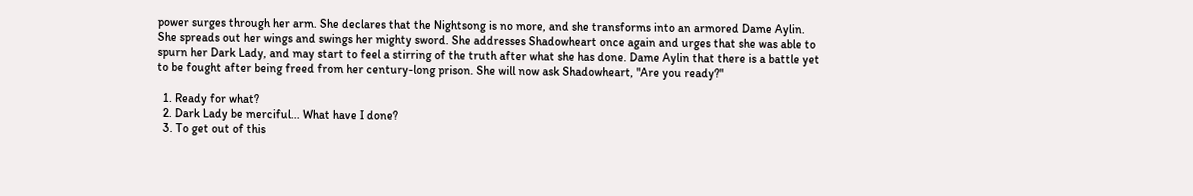power surges through her arm. She declares that the Nightsong is no more, and she transforms into an armored Dame Aylin. She spreads out her wings and swings her mighty sword. She addresses Shadowheart once again and urges that she was able to spurn her Dark Lady, and may start to feel a stirring of the truth after what she has done. Dame Aylin that there is a battle yet to be fought after being freed from her century-long prison. She will now ask Shadowheart, "Are you ready?"

  1. Ready for what?
  2. Dark Lady be merciful... What have I done?
  3. To get out of this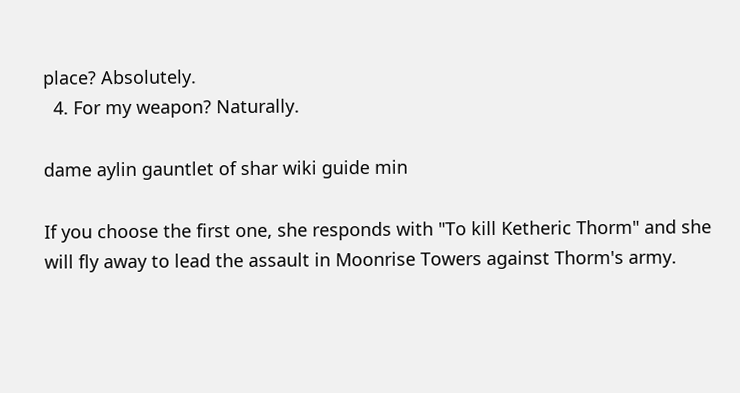place? Absolutely.
  4. For my weapon? Naturally.

dame aylin gauntlet of shar wiki guide min

If you choose the first one, she responds with "To kill Ketheric Thorm" and she will fly away to lead the assault in Moonrise Towers against Thorm's army.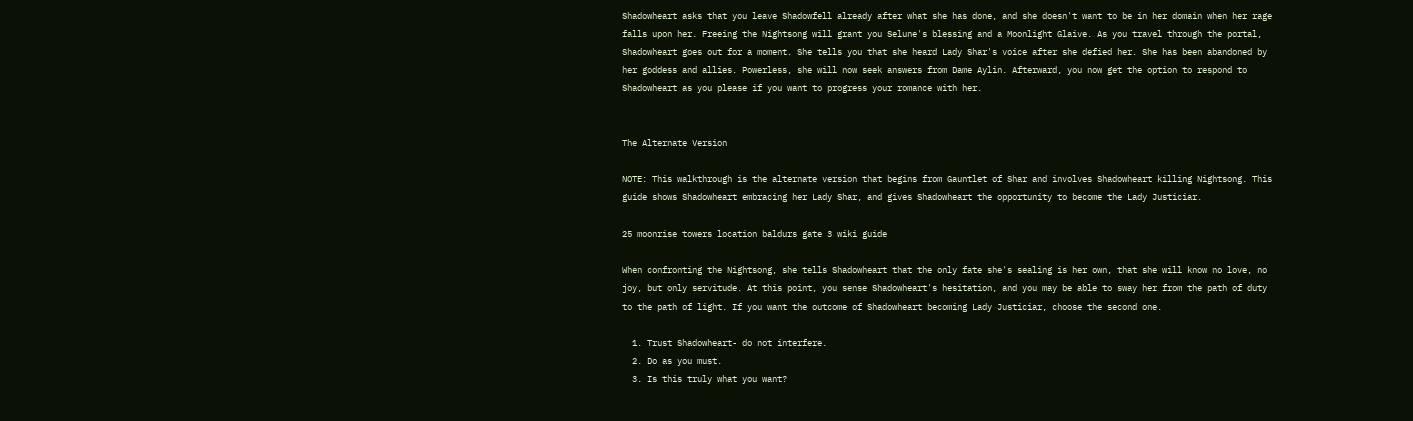Shadowheart asks that you leave Shadowfell already after what she has done, and she doesn't want to be in her domain when her rage falls upon her. Freeing the Nightsong will grant you Selune's blessing and a Moonlight Glaive. As you travel through the portal, Shadowheart goes out for a moment. She tells you that she heard Lady Shar's voice after she defied her. She has been abandoned by her goddess and allies. Powerless, she will now seek answers from Dame Aylin. Afterward, you now get the option to respond to Shadowheart as you please if you want to progress your romance with her.


The Alternate Version

NOTE: This walkthrough is the alternate version that begins from Gauntlet of Shar and involves Shadowheart killing Nightsong. This guide shows Shadowheart embracing her Lady Shar, and gives Shadowheart the opportunity to become the Lady Justiciar.

25 moonrise towers location baldurs gate 3 wiki guide

When confronting the Nightsong, she tells Shadowheart that the only fate she's sealing is her own, that she will know no love, no joy, but only servitude. At this point, you sense Shadowheart's hesitation, and you may be able to sway her from the path of duty to the path of light. If you want the outcome of Shadowheart becoming Lady Justiciar, choose the second one.

  1. Trust Shadowheart- do not interfere.
  2. Do as you must.
  3. Is this truly what you want?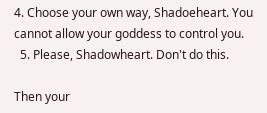4. Choose your own way, Shadoeheart. You cannot allow your goddess to control you.
  5. Please, Shadowheart. Don't do this.

Then your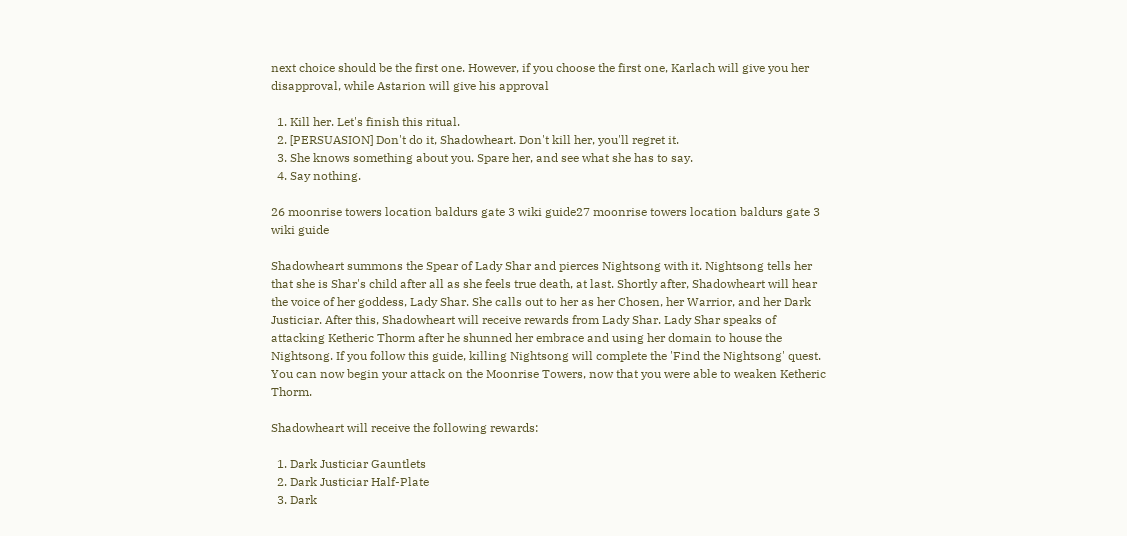next choice should be the first one. However, if you choose the first one, Karlach will give you her disapproval, while Astarion will give his approval

  1. Kill her. Let's finish this ritual.
  2. [PERSUASION] Don't do it, Shadowheart. Don't kill her, you'll regret it.
  3. She knows something about you. Spare her, and see what she has to say.
  4. Say nothing.

26 moonrise towers location baldurs gate 3 wiki guide27 moonrise towers location baldurs gate 3 wiki guide

Shadowheart summons the Spear of Lady Shar and pierces Nightsong with it. Nightsong tells her that she is Shar's child after all as she feels true death, at last. Shortly after, Shadowheart will hear the voice of her goddess, Lady Shar. She calls out to her as her Chosen, her Warrior, and her Dark Justiciar. After this, Shadowheart will receive rewards from Lady Shar. Lady Shar speaks of attacking Ketheric Thorm after he shunned her embrace and using her domain to house the Nightsong. If you follow this guide, killing Nightsong will complete the 'Find the Nightsong' quest. You can now begin your attack on the Moonrise Towers, now that you were able to weaken Ketheric Thorm.

Shadowheart will receive the following rewards:

  1. Dark Justiciar Gauntlets
  2. Dark Justiciar Half-Plate
  3. Dark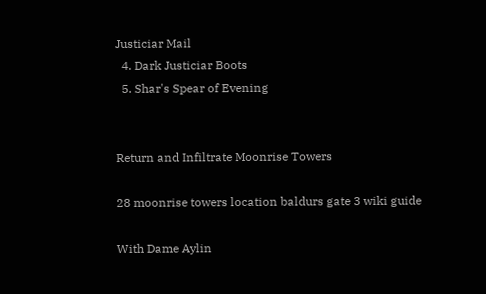Justiciar Mail
  4. Dark Justiciar Boots
  5. Shar's Spear of Evening


Return and Infiltrate Moonrise Towers

28 moonrise towers location baldurs gate 3 wiki guide

With Dame Aylin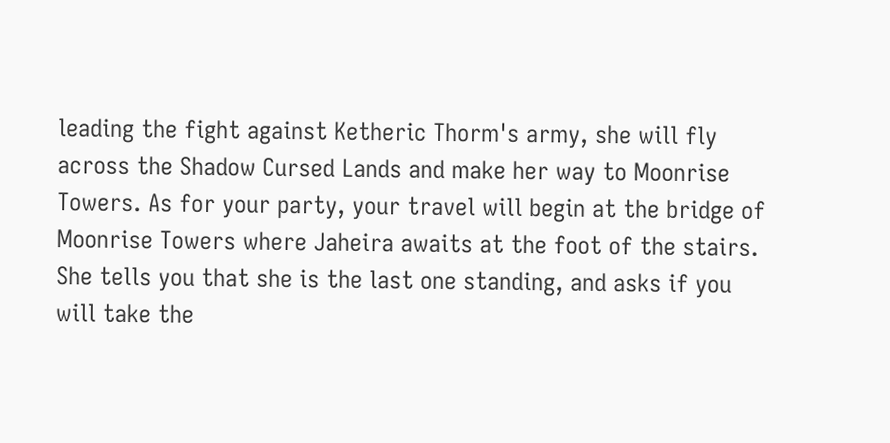leading the fight against Ketheric Thorm's army, she will fly across the Shadow Cursed Lands and make her way to Moonrise Towers. As for your party, your travel will begin at the bridge of Moonrise Towers where Jaheira awaits at the foot of the stairs. She tells you that she is the last one standing, and asks if you will take the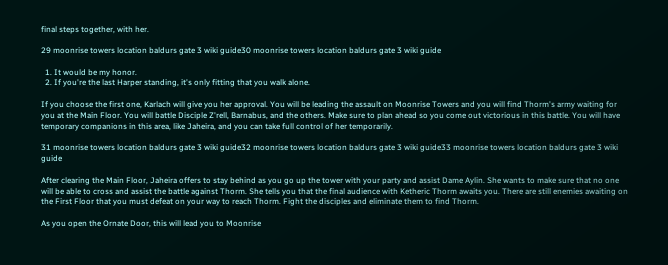final steps together, with her.

29 moonrise towers location baldurs gate 3 wiki guide30 moonrise towers location baldurs gate 3 wiki guide

  1. It would be my honor.
  2. If you're the last Harper standing, it's only fitting that you walk alone.

If you choose the first one, Karlach will give you her approval. You will be leading the assault on Moonrise Towers and you will find Thorm's army waiting for you at the Main Floor. You will battle Disciple Z'rell, Barnabus, and the others. Make sure to plan ahead so you come out victorious in this battle. You will have temporary companions in this area, like Jaheira, and you can take full control of her temporarily.

31 moonrise towers location baldurs gate 3 wiki guide32 moonrise towers location baldurs gate 3 wiki guide33 moonrise towers location baldurs gate 3 wiki guide

After clearing the Main Floor, Jaheira offers to stay behind as you go up the tower with your party and assist Dame Aylin. She wants to make sure that no one will be able to cross and assist the battle against Thorm. She tells you that the final audience with Ketheric Thorm awaits you. There are still enemies awaiting on the First Floor that you must defeat on your way to reach Thorm. Fight the disciples and eliminate them to find Thorm.

As you open the Ornate Door, this will lead you to Moonrise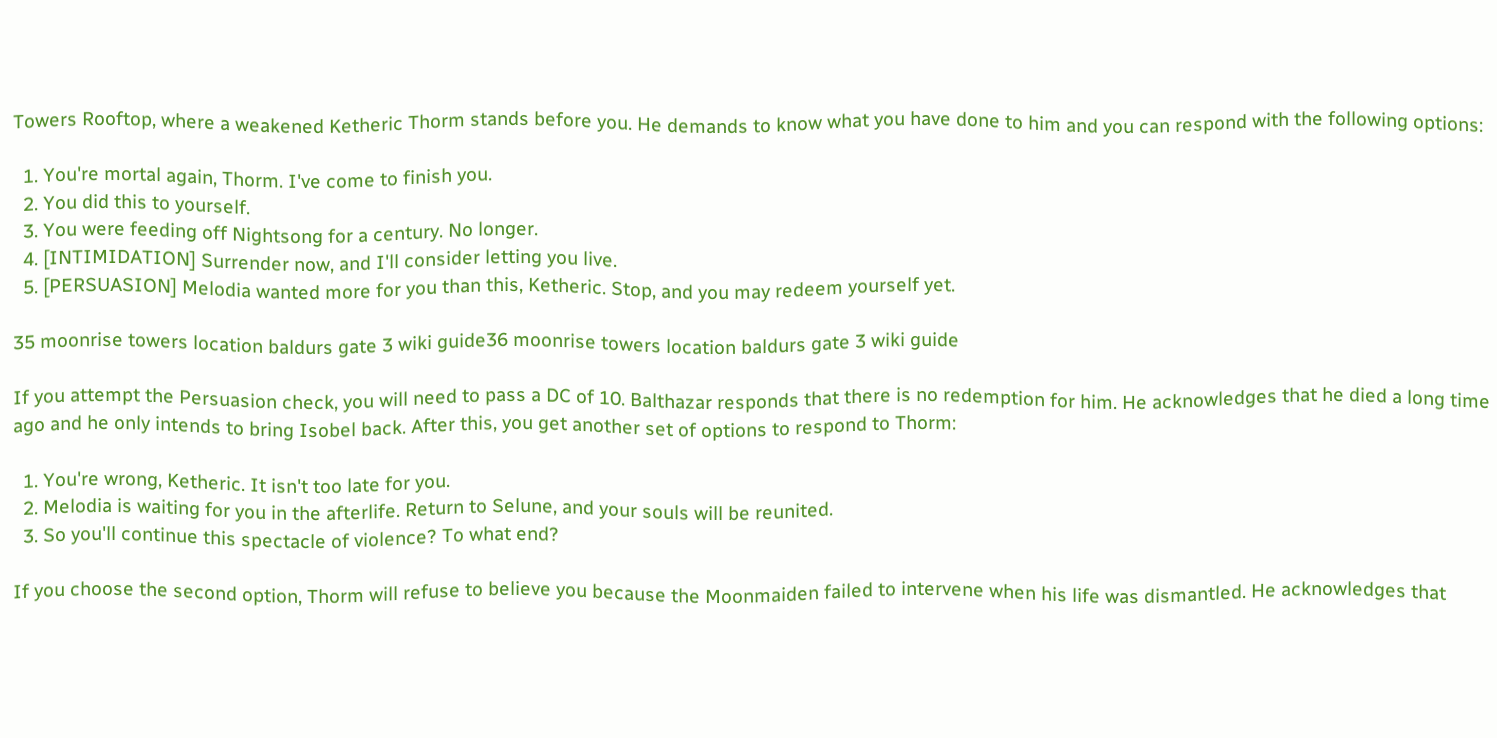Towers Rooftop, where a weakened Ketheric Thorm stands before you. He demands to know what you have done to him and you can respond with the following options:

  1. You're mortal again, Thorm. I've come to finish you.
  2. You did this to yourself.
  3. You were feeding off Nightsong for a century. No longer.
  4. [INTIMIDATION] Surrender now, and I'll consider letting you live.
  5. [PERSUASION] Melodia wanted more for you than this, Ketheric. Stop, and you may redeem yourself yet.

35 moonrise towers location baldurs gate 3 wiki guide36 moonrise towers location baldurs gate 3 wiki guide

If you attempt the Persuasion check, you will need to pass a DC of 10. Balthazar responds that there is no redemption for him. He acknowledges that he died a long time ago and he only intends to bring Isobel back. After this, you get another set of options to respond to Thorm:

  1. You're wrong, Ketheric. It isn't too late for you.
  2. Melodia is waiting for you in the afterlife. Return to Selune, and your souls will be reunited.
  3. So you'll continue this spectacle of violence? To what end?

If you choose the second option, Thorm will refuse to believe you because the Moonmaiden failed to intervene when his life was dismantled. He acknowledges that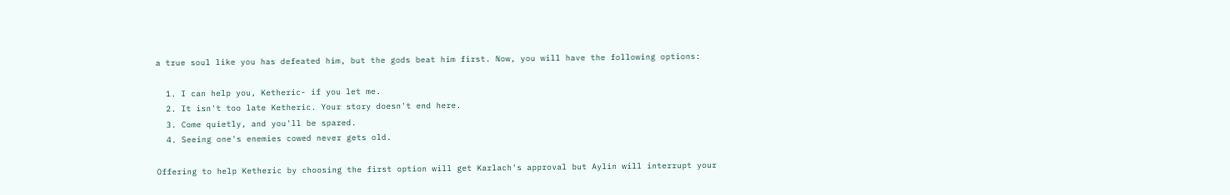a true soul like you has defeated him, but the gods beat him first. Now, you will have the following options:

  1. I can help you, Ketheric- if you let me.
  2. It isn't too late Ketheric. Your story doesn't end here.
  3. Come quietly, and you'll be spared.
  4. Seeing one's enemies cowed never gets old.

Offering to help Ketheric by choosing the first option will get Karlach's approval but Aylin will interrupt your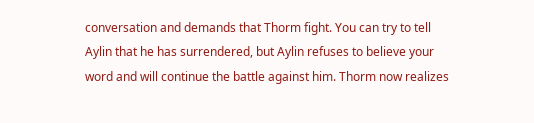conversation and demands that Thorm fight. You can try to tell Aylin that he has surrendered, but Aylin refuses to believe your word and will continue the battle against him. Thorm now realizes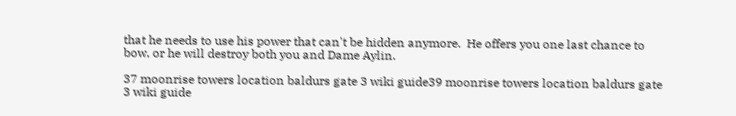that he needs to use his power that can't be hidden anymore.  He offers you one last chance to bow, or he will destroy both you and Dame Aylin.

37 moonrise towers location baldurs gate 3 wiki guide39 moonrise towers location baldurs gate 3 wiki guide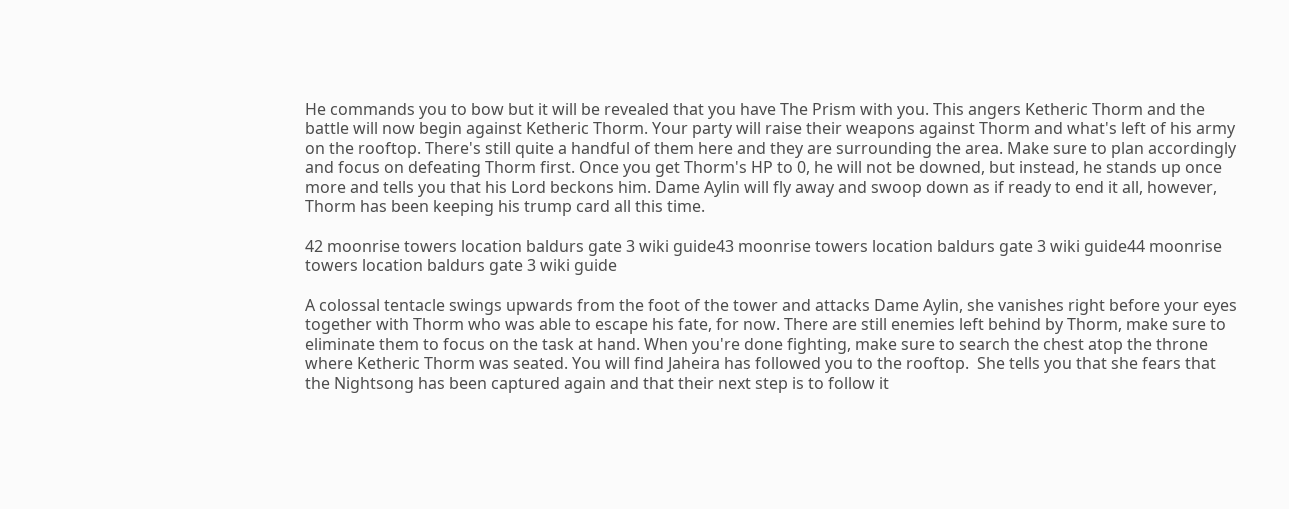He commands you to bow but it will be revealed that you have The Prism with you. This angers Ketheric Thorm and the battle will now begin against Ketheric Thorm. Your party will raise their weapons against Thorm and what's left of his army on the rooftop. There's still quite a handful of them here and they are surrounding the area. Make sure to plan accordingly and focus on defeating Thorm first. Once you get Thorm's HP to 0, he will not be downed, but instead, he stands up once more and tells you that his Lord beckons him. Dame Aylin will fly away and swoop down as if ready to end it all, however, Thorm has been keeping his trump card all this time.

42 moonrise towers location baldurs gate 3 wiki guide43 moonrise towers location baldurs gate 3 wiki guide44 moonrise towers location baldurs gate 3 wiki guide

A colossal tentacle swings upwards from the foot of the tower and attacks Dame Aylin, she vanishes right before your eyes together with Thorm who was able to escape his fate, for now. There are still enemies left behind by Thorm, make sure to eliminate them to focus on the task at hand. When you're done fighting, make sure to search the chest atop the throne where Ketheric Thorm was seated. You will find Jaheira has followed you to the rooftop.  She tells you that she fears that the Nightsong has been captured again and that their next step is to follow it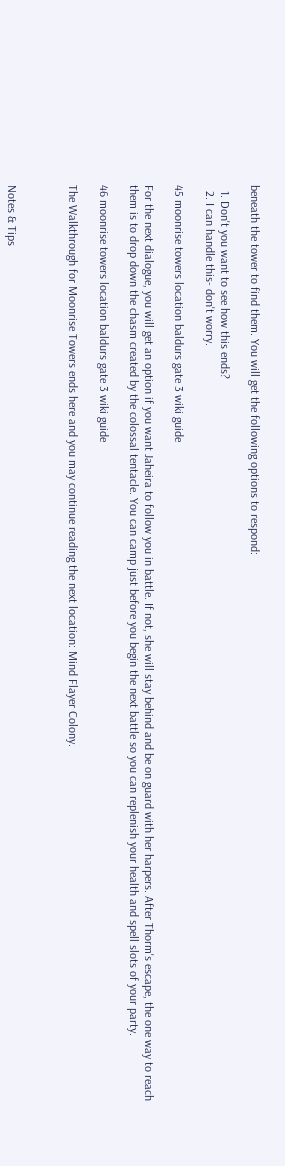beneath the tower to find them. You will get the following options to respond:

  1. Don't you want to see how this ends?
  2. I can handle this- don't worry.

45 moonrise towers location baldurs gate 3 wiki guide

For the next dialogue, you will get an option if you want Jaheira to follow you in battle. If not, she will stay behind and be on guard with her harpers. After Thorm's escape, the one way to reach them is to drop down the chasm created by the colossal tentacle. You can camp just before you begin the next battle so you can replenish your health and spell slots of your party.

46 moonrise towers location baldurs gate 3 wiki guide

The Walkthrough for Moonrise Towers ends here and you may continue reading the next location: Mind Flayer Colony.



Notes & Tips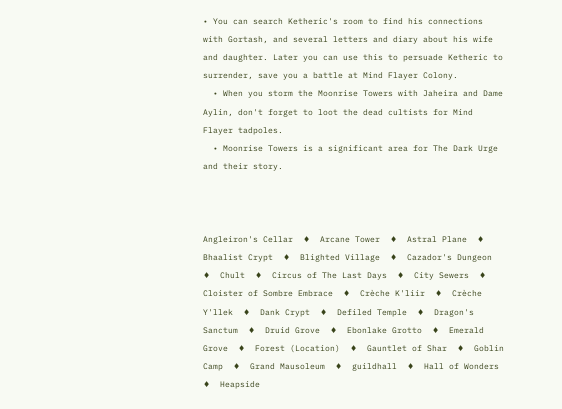• You can search Ketheric's room to find his connections with Gortash, and several letters and diary about his wife and daughter. Later you can use this to persuade Ketheric to surrender, save you a battle at Mind Flayer Colony.
  • When you storm the Moonrise Towers with Jaheira and Dame Aylin, don't forget to loot the dead cultists for Mind Flayer tadpoles.
  • Moonrise Towers is a significant area for The Dark Urge and their story.



Angleiron's Cellar  ♦  Arcane Tower  ♦  Astral Plane  ♦  Bhaalist Crypt  ♦  Blighted Village  ♦  Cazador's Dungeon  ♦  Chult  ♦  Circus of The Last Days  ♦  City Sewers  ♦  Cloister of Sombre Embrace  ♦  Crèche K'liir  ♦  Crèche Y'llek  ♦  Dank Crypt  ♦  Defiled Temple  ♦  Dragon's Sanctum  ♦  Druid Grove  ♦  Ebonlake Grotto  ♦  Emerald Grove  ♦  Forest (Location)  ♦  Gauntlet of Shar  ♦  Goblin Camp  ♦  Grand Mausoleum  ♦  guildhall  ♦  Hall of Wonders  ♦  Heapside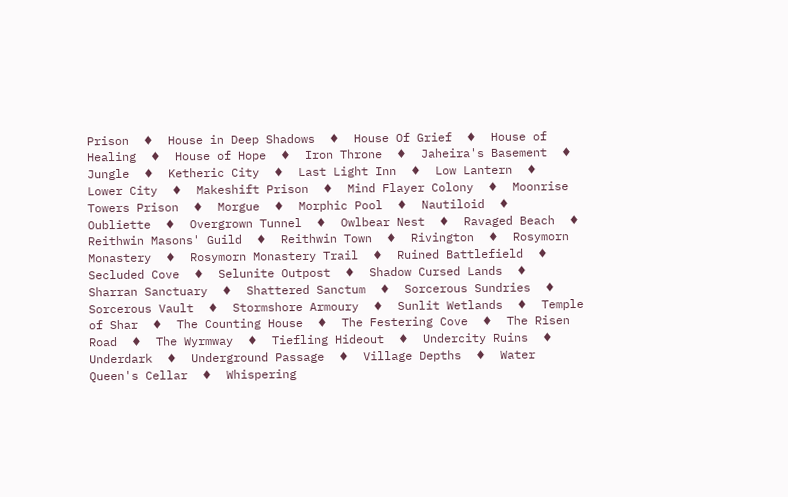Prison  ♦  House in Deep Shadows  ♦  House Of Grief  ♦  House of Healing  ♦  House of Hope  ♦  Iron Throne  ♦  Jaheira's Basement  ♦  Jungle  ♦  Ketheric City  ♦  Last Light Inn  ♦  Low Lantern  ♦  Lower City  ♦  Makeshift Prison  ♦  Mind Flayer Colony  ♦  Moonrise Towers Prison  ♦  Morgue  ♦  Morphic Pool  ♦  Nautiloid  ♦  Oubliette  ♦  Overgrown Tunnel  ♦  Owlbear Nest  ♦  Ravaged Beach  ♦  Reithwin Masons' Guild  ♦  Reithwin Town  ♦  Rivington  ♦  Rosymorn Monastery  ♦  Rosymorn Monastery Trail  ♦  Ruined Battlefield  ♦  Secluded Cove  ♦  Selunite Outpost  ♦  Shadow Cursed Lands  ♦  Sharran Sanctuary  ♦  Shattered Sanctum  ♦  Sorcerous Sundries  ♦  Sorcerous Vault  ♦  Stormshore Armoury  ♦  Sunlit Wetlands  ♦  Temple of Shar  ♦  The Counting House  ♦  The Festering Cove  ♦  The Risen Road  ♦  The Wyrmway  ♦  Tiefling Hideout  ♦  Undercity Ruins  ♦  Underdark  ♦  Underground Passage  ♦  Village Depths  ♦  Water Queen's Cellar  ♦  Whispering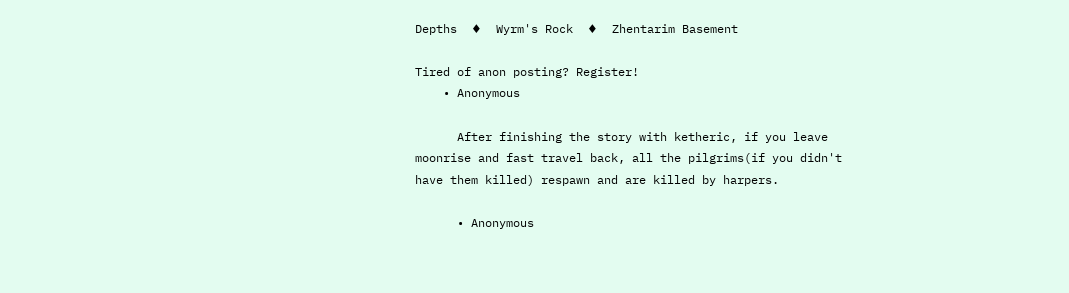Depths  ♦  Wyrm's Rock  ♦  Zhentarim Basement

Tired of anon posting? Register!
    • Anonymous

      After finishing the story with ketheric, if you leave moonrise and fast travel back, all the pilgrims(if you didn't have them killed) respawn and are killed by harpers.

      • Anonymous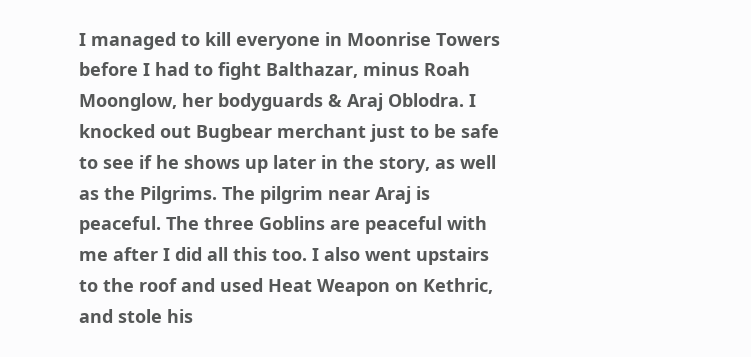I managed to kill everyone in Moonrise Towers before I had to fight Balthazar, minus Roah Moonglow, her bodyguards & Araj Oblodra. I knocked out Bugbear merchant just to be safe to see if he shows up later in the story, as well as the Pilgrims. The pilgrim near Araj is peaceful. The three Goblins are peaceful with me after I did all this too. I also went upstairs to the roof and used Heat Weapon on Kethric, and stole his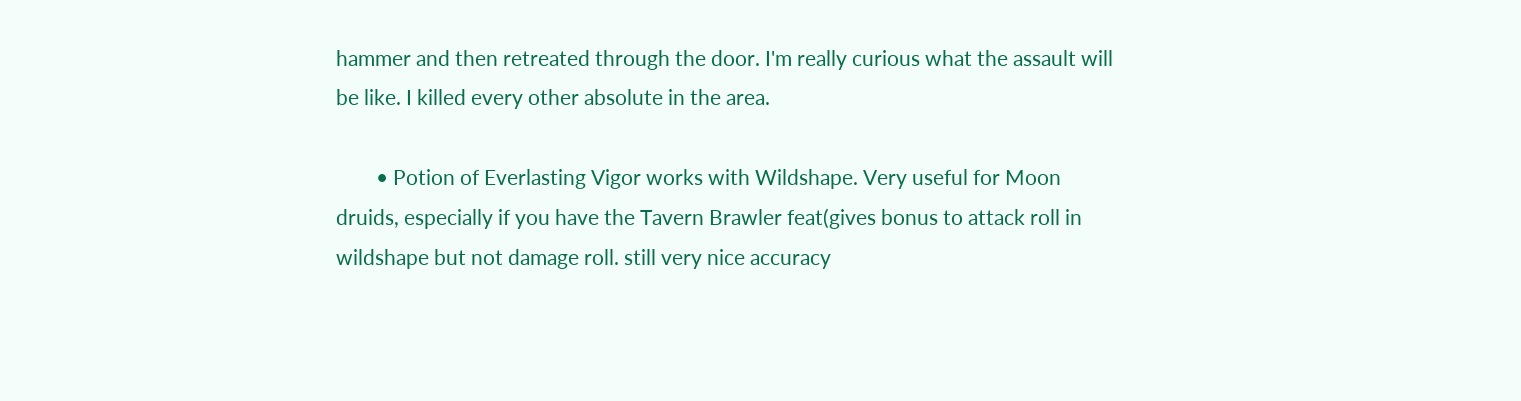hammer and then retreated through the door. I'm really curious what the assault will be like. I killed every other absolute in the area.

        • Potion of Everlasting Vigor works with Wildshape. Very useful for Moon druids, especially if you have the Tavern Brawler feat(gives bonus to attack roll in wildshape but not damage roll. still very nice accuracy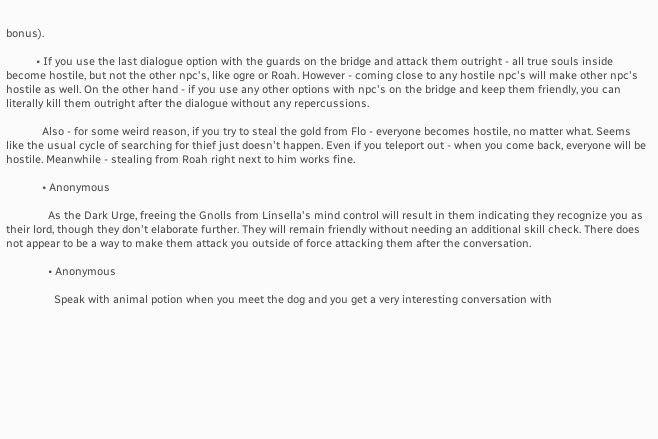bonus).

          • If you use the last dialogue option with the guards on the bridge and attack them outright - all true souls inside become hostile, but not the other npc's, like ogre or Roah. However - coming close to any hostile npc's will make other npc's hostile as well. On the other hand - if you use any other options with npc's on the bridge and keep them friendly, you can literally kill them outright after the dialogue without any repercussions.

            Also - for some weird reason, if you try to steal the gold from Flo - everyone becomes hostile, no matter what. Seems like the usual cycle of searching for thief just doesn't happen. Even if you teleport out - when you come back, everyone will be hostile. Meanwhile - stealing from Roah right next to him works fine.

            • Anonymous

              As the Dark Urge, freeing the Gnolls from Linsella's mind control will result in them indicating they recognize you as their lord, though they don't elaborate further. They will remain friendly without needing an additional skill check. There does not appear to be a way to make them attack you outside of force attacking them after the conversation.

              • Anonymous

                Speak with animal potion when you meet the dog and you get a very interesting conversation with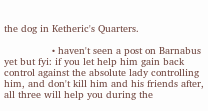the dog in Ketheric's Quarters.

                • haven't seen a post on Barnabus yet but fyi: if you let help him gain back control against the absolute lady controlling him, and don't kill him and his friends after, all three will help you during the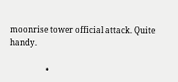moonrise tower official attack. Quite handy.

                  •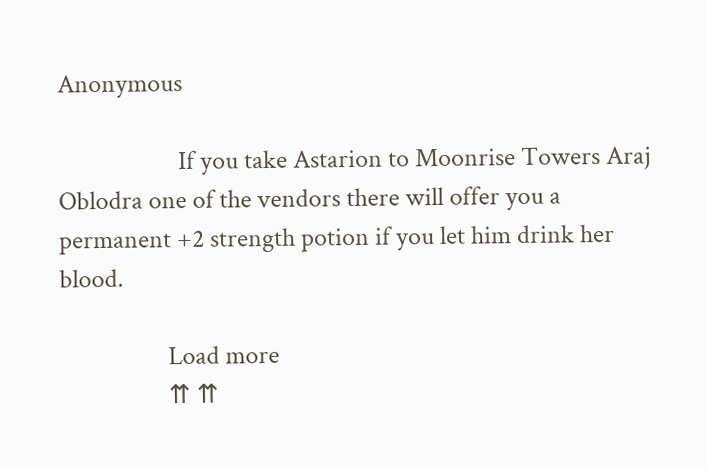Anonymous

                    If you take Astarion to Moonrise Towers Araj Oblodra one of the vendors there will offer you a permanent +2 strength potion if you let him drink her blood.

                  Load more
                  ⇈ ⇈